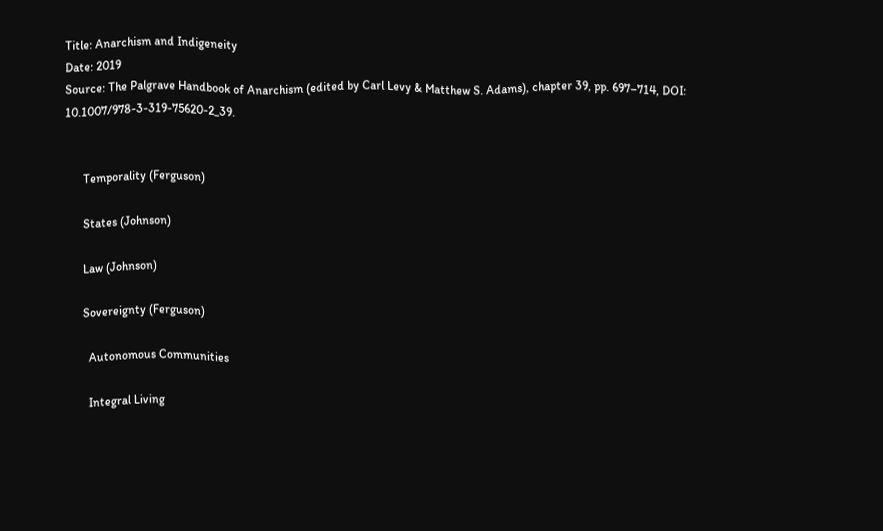Title: Anarchism and Indigeneity
Date: 2019
Source: The Palgrave Handbook of Anarchism (edited by Carl Levy & Matthew S. Adams), chapter 39, pp. 697–714, DOI: 10.1007/978-3-319-75620-2_39.


      Temporality (Ferguson)

      States (Johnson)

      Law (Johnson)

      Sovereignty (Ferguson)

        Autonomous Communities

        Integral Living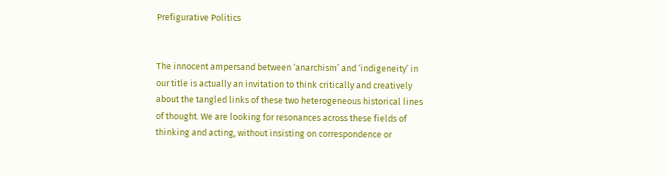Prefigurative Politics


The innocent ampersand between ‘anarchism’ and ‘indigeneity’ in our title is actually an invitation to think critically and creatively about the tangled links of these two heterogeneous historical lines of thought. We are looking for resonances across these fields of thinking and acting, without insisting on correspondence or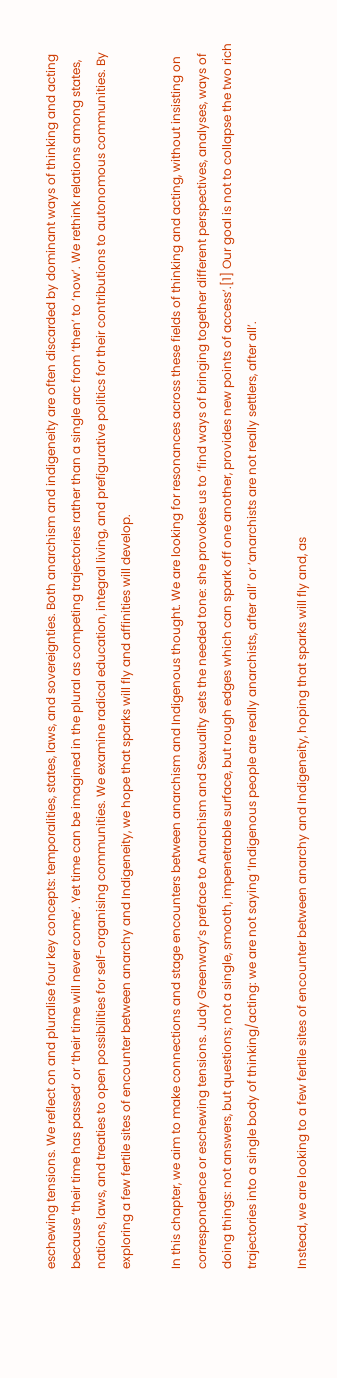eschewing tensions. We reflect on and pluralise four key concepts: temporalities, states, laws, and sovereignties. Both anarchism and indigeneity are often discarded by dominant ways of thinking and acting because ‘their time has passed’ or ‘their time will never come’. Yet time can be imagined in the plural as competing trajectories rather than a single arc from ‘then’ to ‘now’. We rethink relations among states, nations, laws, and treaties to open possibilities for self-organising communities. We examine radical education, integral living, and prefigurative politics for their contributions to autonomous communities. By exploring a few fertile sites of encounter between anarchy and Indigeneity, we hope that sparks will fly and affinities will develop.

In this chapter, we aim to make connections and stage encounters between anarchism and Indigenous thought. We are looking for resonances across these fields of thinking and acting, without insisting on correspondence or eschewing tensions. Judy Greenway’s preface to Anarchism and Sexuality sets the needed tone: she provokes us to ‘find ways of bringing together different perspectives, analyses, ways of doing things: not answers, but questions; not a single, smooth, impenetrable surface, but rough edges which can spark off one another, provides new points of access’.[1] Our goal is not to collapse the two rich trajectories into a single body of thinking/acting: we are not saying ‘Indigenous people are really anarchists, after all’ or ‘anarchists are not really settlers, after all’.

Instead, we are looking to a few fertile sites of encounter between anarchy and Indigeneity, hoping that sparks will fly and, as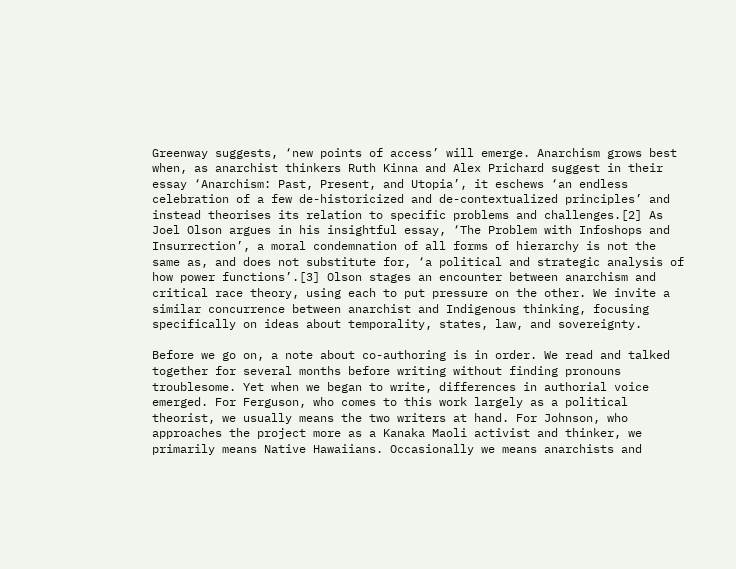Greenway suggests, ‘new points of access’ will emerge. Anarchism grows best when, as anarchist thinkers Ruth Kinna and Alex Prichard suggest in their essay ‘Anarchism: Past, Present, and Utopia’, it eschews ‘an endless celebration of a few de-historicized and de-contextualized principles’ and instead theorises its relation to specific problems and challenges.[2] As Joel Olson argues in his insightful essay, ‘The Problem with Infoshops and Insurrection’, a moral condemnation of all forms of hierarchy is not the same as, and does not substitute for, ‘a political and strategic analysis of how power functions’.[3] Olson stages an encounter between anarchism and critical race theory, using each to put pressure on the other. We invite a similar concurrence between anarchist and Indigenous thinking, focusing specifically on ideas about temporality, states, law, and sovereignty.

Before we go on, a note about co-authoring is in order. We read and talked together for several months before writing without finding pronouns troublesome. Yet when we began to write, differences in authorial voice emerged. For Ferguson, who comes to this work largely as a political theorist, we usually means the two writers at hand. For Johnson, who approaches the project more as a Kanaka Maoli activist and thinker, we primarily means Native Hawaiians. Occasionally we means anarchists and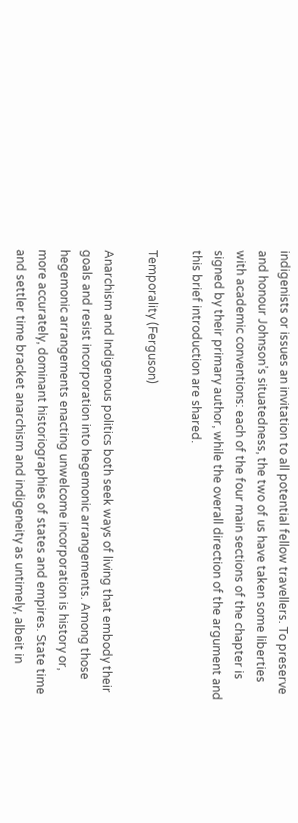indigenists or issues an invitation to all potential fellow travellers. To preserve and honour Johnson’s situatedness, the two of us have taken some liberties with academic conventions: each of the four main sections of the chapter is signed by their primary author, while the overall direction of the argument and this brief introduction are shared.

Temporality (Ferguson)

Anarchism and Indigenous politics both seek ways of living that embody their goals and resist incorporation into hegemonic arrangements. Among those hegemonic arrangements enacting unwelcome incorporation is history or, more accurately, dominant historiographies of states and empires. State time and settler time bracket anarchism and indigeneity as untimely, albeit in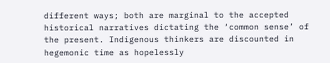different ways; both are marginal to the accepted historical narratives dictating the ‘common sense’ of the present. Indigenous thinkers are discounted in hegemonic time as hopelessly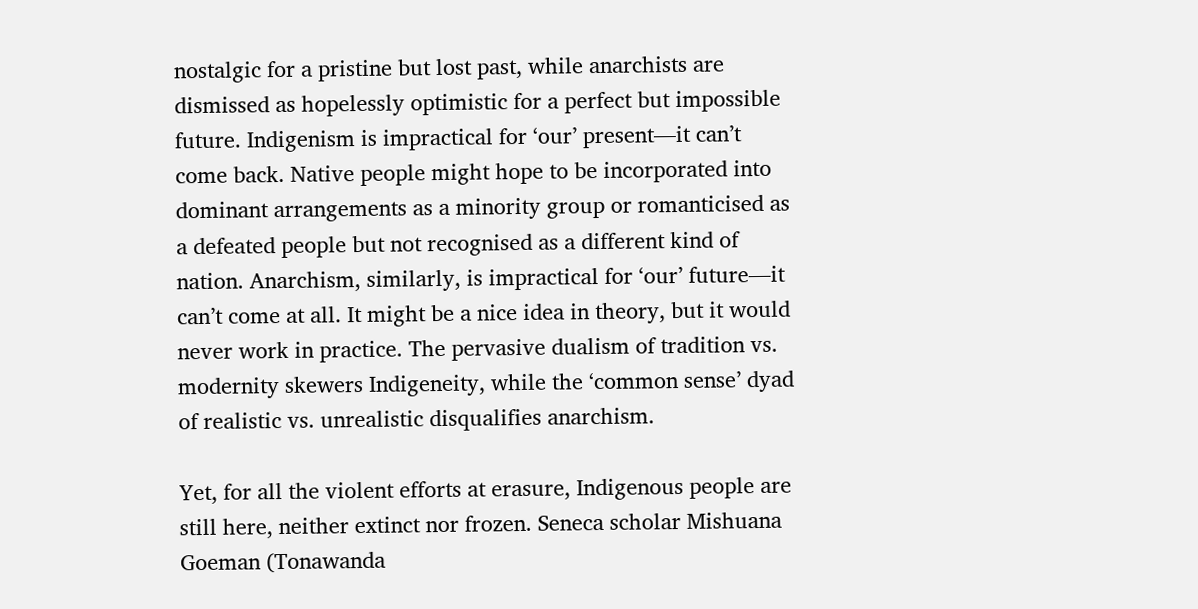nostalgic for a pristine but lost past, while anarchists are dismissed as hopelessly optimistic for a perfect but impossible future. Indigenism is impractical for ‘our’ present—it can’t come back. Native people might hope to be incorporated into dominant arrangements as a minority group or romanticised as a defeated people but not recognised as a different kind of nation. Anarchism, similarly, is impractical for ‘our’ future—it can’t come at all. It might be a nice idea in theory, but it would never work in practice. The pervasive dualism of tradition vs. modernity skewers Indigeneity, while the ‘common sense’ dyad of realistic vs. unrealistic disqualifies anarchism.

Yet, for all the violent efforts at erasure, Indigenous people are still here, neither extinct nor frozen. Seneca scholar Mishuana Goeman (Tonawanda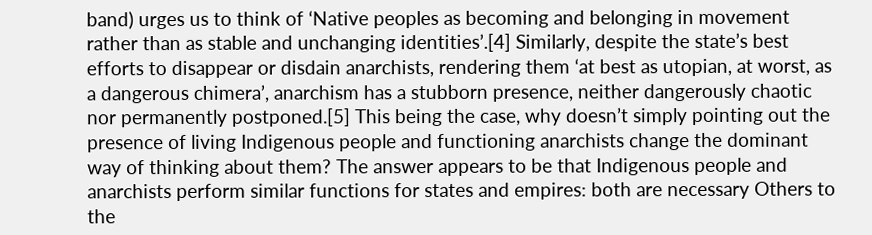band) urges us to think of ‘Native peoples as becoming and belonging in movement rather than as stable and unchanging identities’.[4] Similarly, despite the state’s best efforts to disappear or disdain anarchists, rendering them ‘at best as utopian, at worst, as a dangerous chimera’, anarchism has a stubborn presence, neither dangerously chaotic nor permanently postponed.[5] This being the case, why doesn’t simply pointing out the presence of living Indigenous people and functioning anarchists change the dominant way of thinking about them? The answer appears to be that Indigenous people and anarchists perform similar functions for states and empires: both are necessary Others to the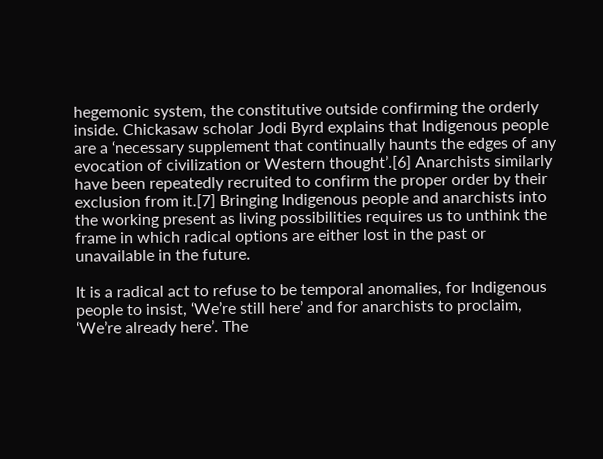hegemonic system, the constitutive outside confirming the orderly inside. Chickasaw scholar Jodi Byrd explains that Indigenous people are a ‘necessary supplement that continually haunts the edges of any evocation of civilization or Western thought’.[6] Anarchists similarly have been repeatedly recruited to confirm the proper order by their exclusion from it.[7] Bringing Indigenous people and anarchists into the working present as living possibilities requires us to unthink the frame in which radical options are either lost in the past or unavailable in the future.

It is a radical act to refuse to be temporal anomalies, for Indigenous people to insist, ‘We’re still here’ and for anarchists to proclaim, ‘We’re already here’. The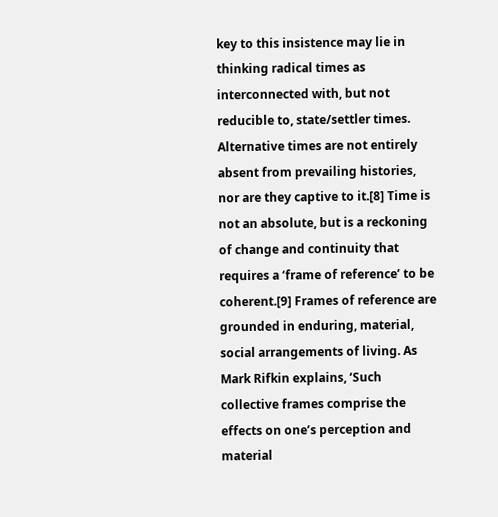key to this insistence may lie in thinking radical times as interconnected with, but not reducible to, state/settler times. Alternative times are not entirely absent from prevailing histories, nor are they captive to it.[8] Time is not an absolute, but is a reckoning of change and continuity that requires a ‘frame of reference’ to be coherent.[9] Frames of reference are grounded in enduring, material, social arrangements of living. As Mark Rifkin explains, ‘Such collective frames comprise the effects on one’s perception and material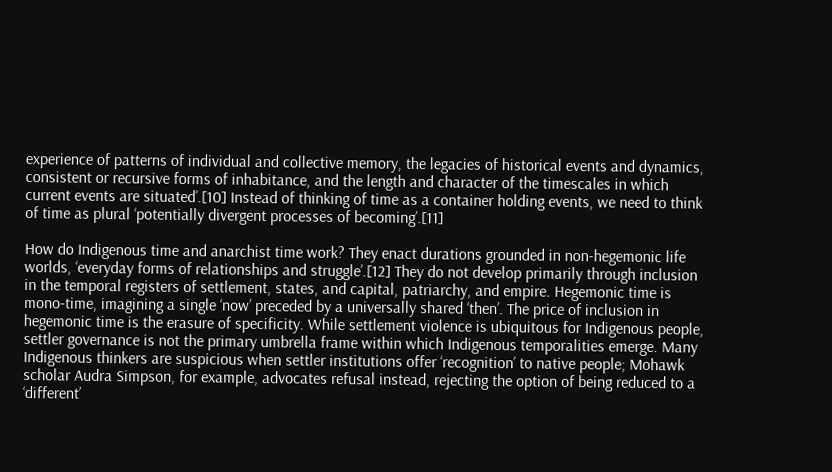experience of patterns of individual and collective memory, the legacies of historical events and dynamics, consistent or recursive forms of inhabitance, and the length and character of the timescales in which current events are situated’.[10] Instead of thinking of time as a container holding events, we need to think of time as plural ‘potentially divergent processes of becoming’.[11]

How do Indigenous time and anarchist time work? They enact durations grounded in non-hegemonic life worlds, ‘everyday forms of relationships and struggle’.[12] They do not develop primarily through inclusion in the temporal registers of settlement, states, and capital, patriarchy, and empire. Hegemonic time is mono-time, imagining a single ‘now’ preceded by a universally shared ‘then’. The price of inclusion in hegemonic time is the erasure of specificity. While settlement violence is ubiquitous for Indigenous people, settler governance is not the primary umbrella frame within which Indigenous temporalities emerge. Many Indigenous thinkers are suspicious when settler institutions offer ‘recognition’ to native people; Mohawk scholar Audra Simpson, for example, advocates refusal instead, rejecting the option of being reduced to a ‘different’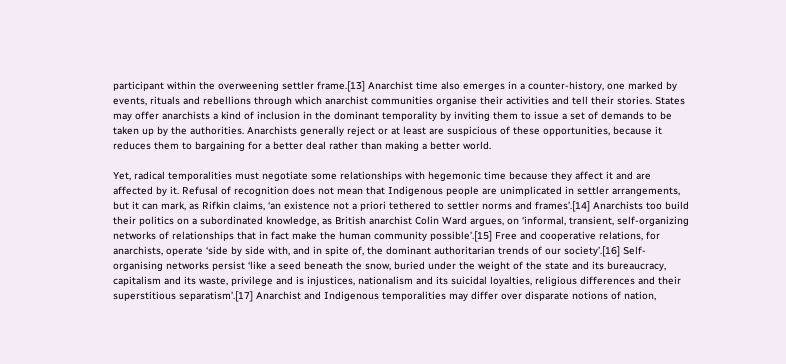participant within the overweening settler frame.[13] Anarchist time also emerges in a counter-history, one marked by events, rituals and rebellions through which anarchist communities organise their activities and tell their stories. States may offer anarchists a kind of inclusion in the dominant temporality by inviting them to issue a set of demands to be taken up by the authorities. Anarchists generally reject or at least are suspicious of these opportunities, because it reduces them to bargaining for a better deal rather than making a better world.

Yet, radical temporalities must negotiate some relationships with hegemonic time because they affect it and are affected by it. Refusal of recognition does not mean that Indigenous people are unimplicated in settler arrangements, but it can mark, as Rifkin claims, ‘an existence not a priori tethered to settler norms and frames’.[14] Anarchists too build their politics on a subordinated knowledge, as British anarchist Colin Ward argues, on ‘informal, transient, self-organizing networks of relationships that in fact make the human community possible’.[15] Free and cooperative relations, for anarchists, operate ‘side by side with, and in spite of, the dominant authoritarian trends of our society’.[16] Self-organising networks persist ‘like a seed beneath the snow, buried under the weight of the state and its bureaucracy, capitalism and its waste, privilege and is injustices, nationalism and its suicidal loyalties, religious differences and their superstitious separatism’.[17] Anarchist and Indigenous temporalities may differ over disparate notions of nation,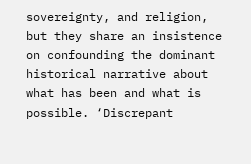sovereignty, and religion, but they share an insistence on confounding the dominant historical narrative about what has been and what is possible. ‘Discrepant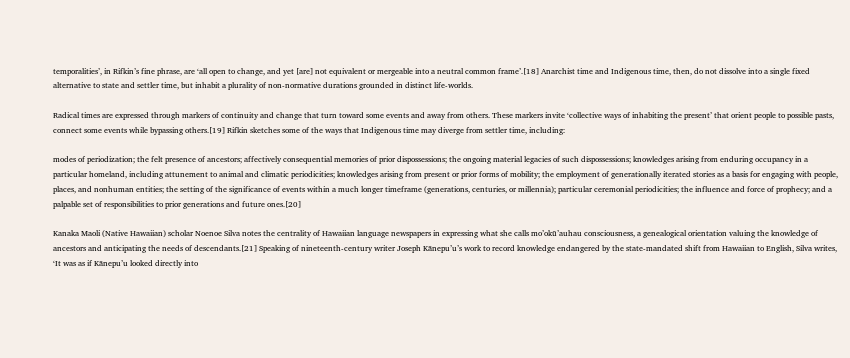temporalities’, in Rifkin’s fine phrase, are ‘all open to change, and yet [are] not equivalent or mergeable into a neutral common frame’.[18] Anarchist time and Indigenous time, then, do not dissolve into a single fixed alternative to state and settler time, but inhabit a plurality of non-normative durations grounded in distinct life-worlds.

Radical times are expressed through markers of continuity and change that turn toward some events and away from others. These markers invite ‘collective ways of inhabiting the present’ that orient people to possible pasts, connect some events while bypassing others.[19] Rifkin sketches some of the ways that Indigenous time may diverge from settler time, including:

modes of periodization; the felt presence of ancestors; affectively consequential memories of prior dispossessions; the ongoing material legacies of such dispossessions; knowledges arising from enduring occupancy in a particular homeland, including attunement to animal and climatic periodicities; knowledges arising from present or prior forms of mobility; the employment of generationally iterated stories as a basis for engaging with people, places, and nonhuman entities; the setting of the significance of events within a much longer timeframe (generations, centuries, or millennia); particular ceremonial periodicities; the influence and force of prophecy; and a palpable set of responsibilities to prior generations and future ones.[20]

Kanaka Maoli (Native Hawaiian) scholar Noenoe Silva notes the centrality of Hawaiian language newspapers in expressing what she calls mo’okū’auhau consciousness, a genealogical orientation valuing the knowledge of ancestors and anticipating the needs of descendants.[21] Speaking of nineteenth-century writer Joseph Kānepu’u’s work to record knowledge endangered by the state-mandated shift from Hawaiian to English, Silva writes, ‘It was as if Kānepu’u looked directly into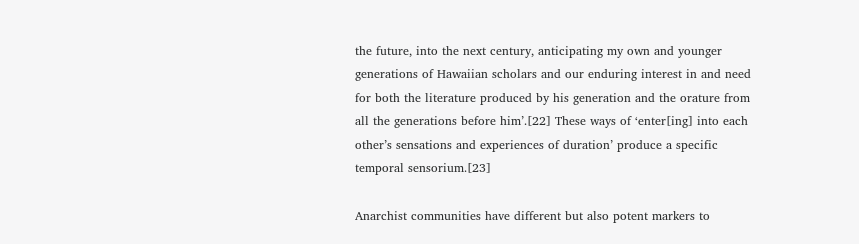the future, into the next century, anticipating my own and younger generations of Hawaiian scholars and our enduring interest in and need for both the literature produced by his generation and the orature from all the generations before him’.[22] These ways of ‘enter[ing] into each other’s sensations and experiences of duration’ produce a specific temporal sensorium.[23]

Anarchist communities have different but also potent markers to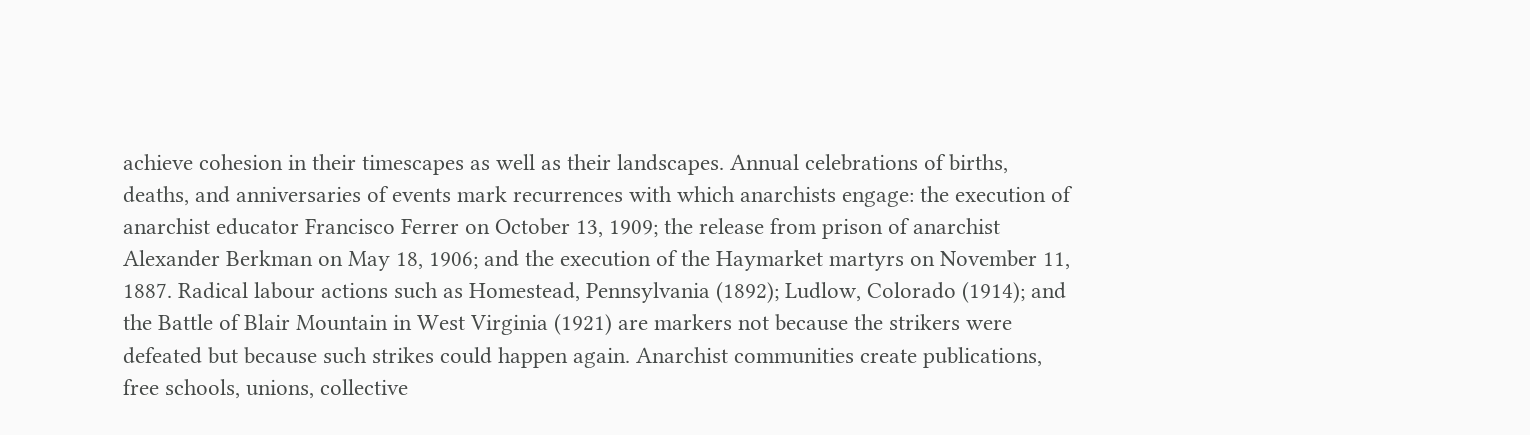achieve cohesion in their timescapes as well as their landscapes. Annual celebrations of births, deaths, and anniversaries of events mark recurrences with which anarchists engage: the execution of anarchist educator Francisco Ferrer on October 13, 1909; the release from prison of anarchist Alexander Berkman on May 18, 1906; and the execution of the Haymarket martyrs on November 11, 1887. Radical labour actions such as Homestead, Pennsylvania (1892); Ludlow, Colorado (1914); and the Battle of Blair Mountain in West Virginia (1921) are markers not because the strikers were defeated but because such strikes could happen again. Anarchist communities create publications, free schools, unions, collective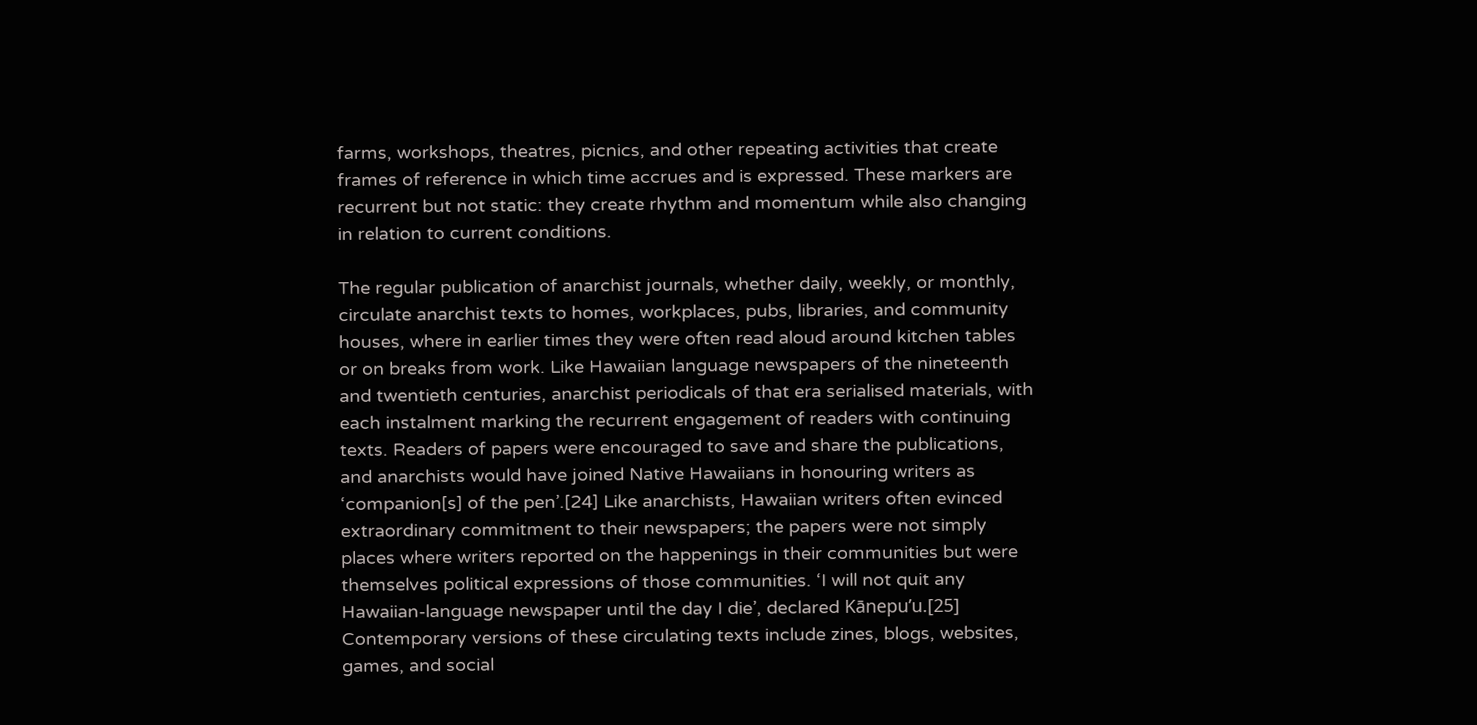farms, workshops, theatres, picnics, and other repeating activities that create frames of reference in which time accrues and is expressed. These markers are recurrent but not static: they create rhythm and momentum while also changing in relation to current conditions.

The regular publication of anarchist journals, whether daily, weekly, or monthly, circulate anarchist texts to homes, workplaces, pubs, libraries, and community houses, where in earlier times they were often read aloud around kitchen tables or on breaks from work. Like Hawaiian language newspapers of the nineteenth and twentieth centuries, anarchist periodicals of that era serialised materials, with each instalment marking the recurrent engagement of readers with continuing texts. Readers of papers were encouraged to save and share the publications, and anarchists would have joined Native Hawaiians in honouring writers as ‘companion[s] of the pen’.[24] Like anarchists, Hawaiian writers often evinced extraordinary commitment to their newspapers; the papers were not simply places where writers reported on the happenings in their communities but were themselves political expressions of those communities. ‘I will not quit any Hawaiian-language newspaper until the day I die’, declared Kānepu’u.[25] Contemporary versions of these circulating texts include zines, blogs, websites, games, and social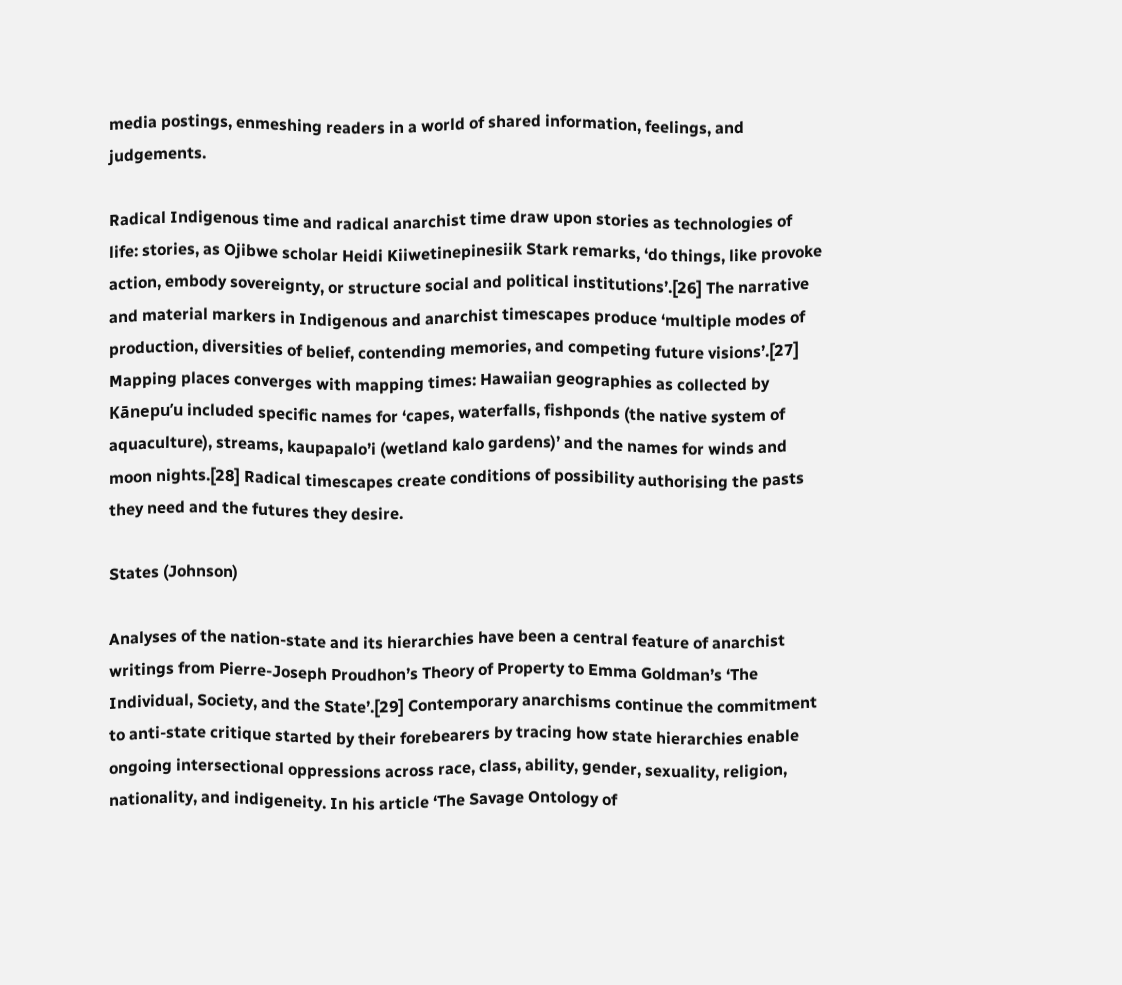media postings, enmeshing readers in a world of shared information, feelings, and judgements.

Radical Indigenous time and radical anarchist time draw upon stories as technologies of life: stories, as Ojibwe scholar Heidi Kiiwetinepinesiik Stark remarks, ‘do things, like provoke action, embody sovereignty, or structure social and political institutions’.[26] The narrative and material markers in Indigenous and anarchist timescapes produce ‘multiple modes of production, diversities of belief, contending memories, and competing future visions’.[27] Mapping places converges with mapping times: Hawaiian geographies as collected by Kānepu’u included specific names for ‘capes, waterfalls, fishponds (the native system of aquaculture), streams, kaupapalo’i (wetland kalo gardens)’ and the names for winds and moon nights.[28] Radical timescapes create conditions of possibility authorising the pasts they need and the futures they desire.

States (Johnson)

Analyses of the nation-state and its hierarchies have been a central feature of anarchist writings from Pierre-Joseph Proudhon’s Theory of Property to Emma Goldman’s ‘The Individual, Society, and the State’.[29] Contemporary anarchisms continue the commitment to anti-state critique started by their forebearers by tracing how state hierarchies enable ongoing intersectional oppressions across race, class, ability, gender, sexuality, religion, nationality, and indigeneity. In his article ‘The Savage Ontology of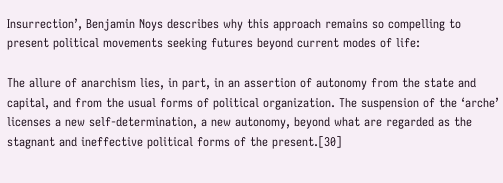Insurrection’, Benjamin Noys describes why this approach remains so compelling to present political movements seeking futures beyond current modes of life:

The allure of anarchism lies, in part, in an assertion of autonomy from the state and capital, and from the usual forms of political organization. The suspension of the ‘arche’ licenses a new self-determination, a new autonomy, beyond what are regarded as the stagnant and ineffective political forms of the present.[30]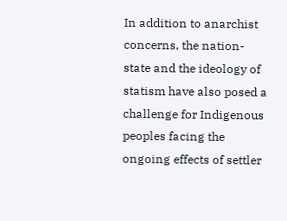In addition to anarchist concerns, the nation-state and the ideology of statism have also posed a challenge for Indigenous peoples facing the ongoing effects of settler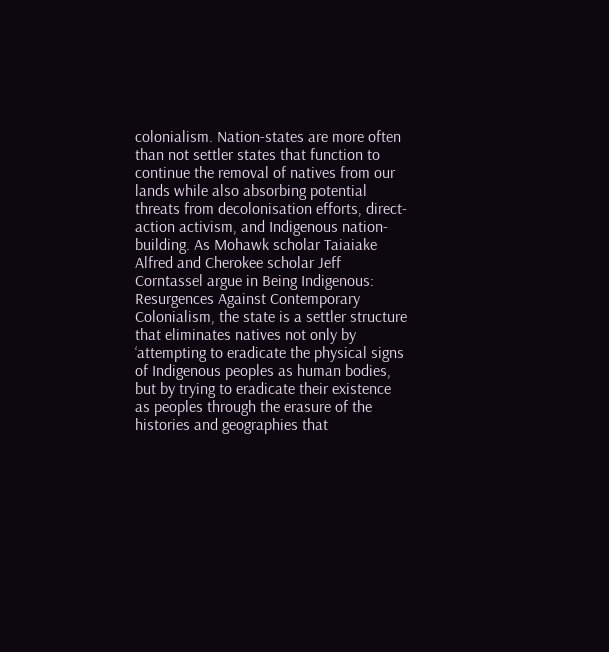colonialism. Nation-states are more often than not settler states that function to continue the removal of natives from our lands while also absorbing potential threats from decolonisation efforts, direct-action activism, and Indigenous nation-building. As Mohawk scholar Taiaiake Alfred and Cherokee scholar Jeff Corntassel argue in Being Indigenous: Resurgences Against Contemporary Colonialism, the state is a settler structure that eliminates natives not only by ‘attempting to eradicate the physical signs of Indigenous peoples as human bodies, but by trying to eradicate their existence as peoples through the erasure of the histories and geographies that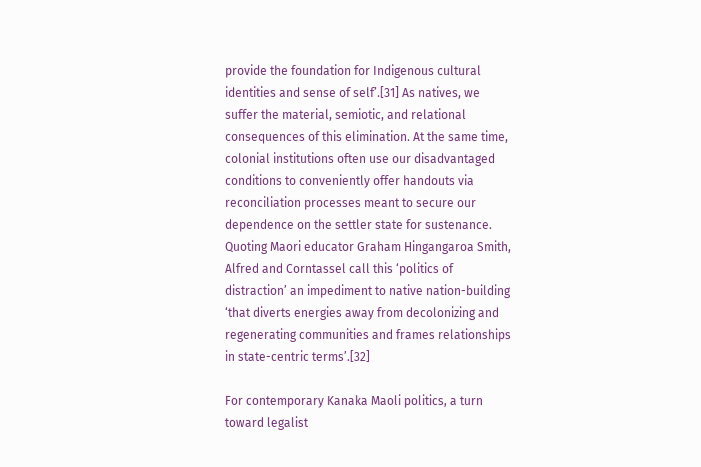provide the foundation for Indigenous cultural identities and sense of self’.[31] As natives, we suffer the material, semiotic, and relational consequences of this elimination. At the same time, colonial institutions often use our disadvantaged conditions to conveniently offer handouts via reconciliation processes meant to secure our dependence on the settler state for sustenance. Quoting Maori educator Graham Hingangaroa Smith, Alfred and Corntassel call this ‘politics of distraction’ an impediment to native nation-building ‘that diverts energies away from decolonizing and regenerating communities and frames relationships in state-centric terms’.[32]

For contemporary Kanaka Maoli politics, a turn toward legalist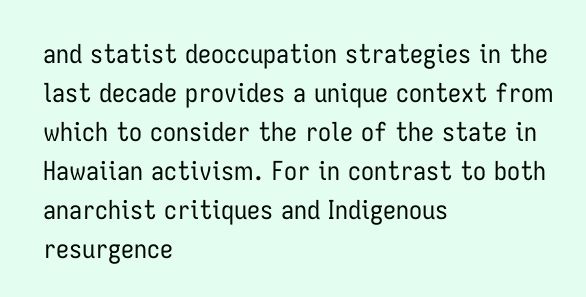and statist deoccupation strategies in the last decade provides a unique context from which to consider the role of the state in Hawaiian activism. For in contrast to both anarchist critiques and Indigenous resurgence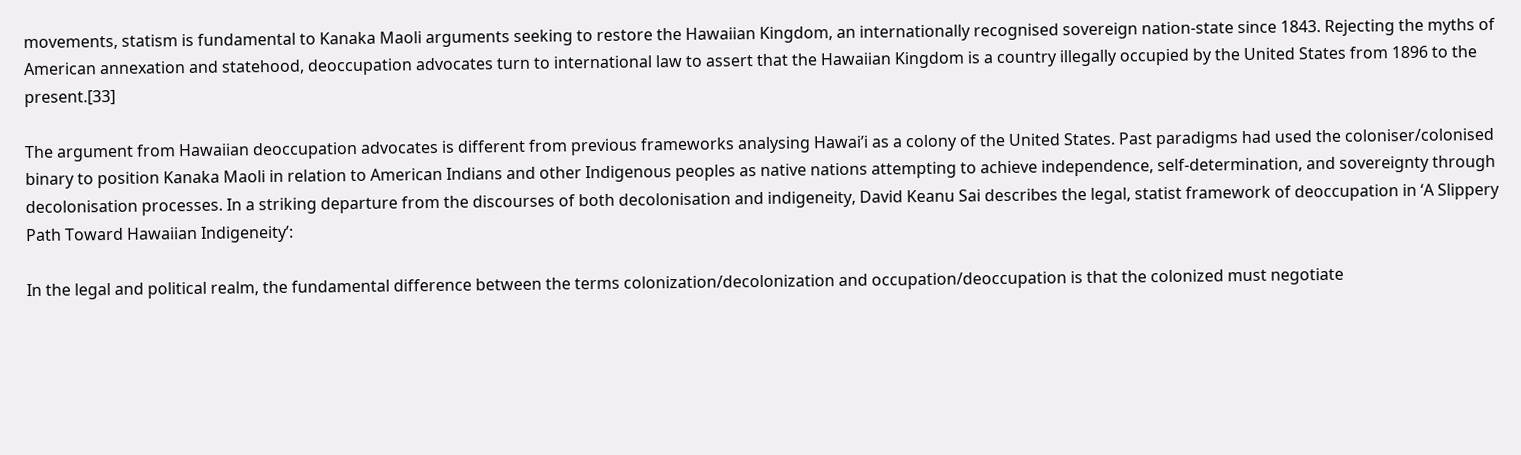movements, statism is fundamental to Kanaka Maoli arguments seeking to restore the Hawaiian Kingdom, an internationally recognised sovereign nation-state since 1843. Rejecting the myths of American annexation and statehood, deoccupation advocates turn to international law to assert that the Hawaiian Kingdom is a country illegally occupied by the United States from 1896 to the present.[33]

The argument from Hawaiian deoccupation advocates is different from previous frameworks analysing Hawai’i as a colony of the United States. Past paradigms had used the coloniser/colonised binary to position Kanaka Maoli in relation to American Indians and other Indigenous peoples as native nations attempting to achieve independence, self-determination, and sovereignty through decolonisation processes. In a striking departure from the discourses of both decolonisation and indigeneity, David Keanu Sai describes the legal, statist framework of deoccupation in ‘A Slippery Path Toward Hawaiian Indigeneity’:

In the legal and political realm, the fundamental difference between the terms colonization/decolonization and occupation/deoccupation is that the colonized must negotiate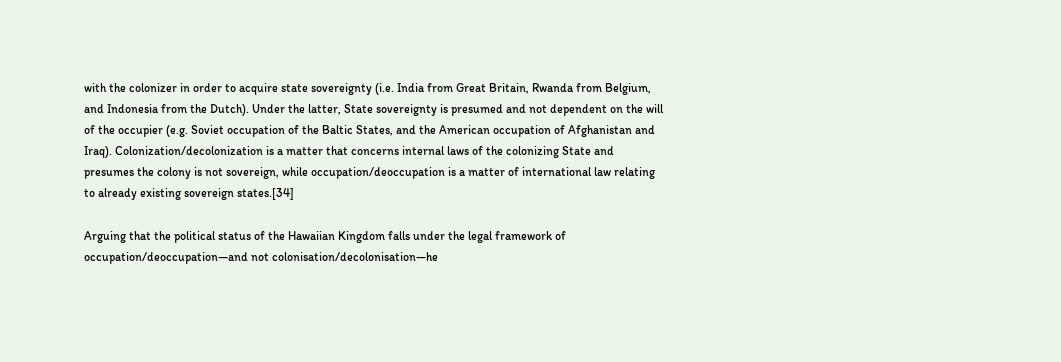with the colonizer in order to acquire state sovereignty (i.e. India from Great Britain, Rwanda from Belgium, and Indonesia from the Dutch). Under the latter, State sovereignty is presumed and not dependent on the will of the occupier (e.g. Soviet occupation of the Baltic States, and the American occupation of Afghanistan and Iraq). Colonization/decolonization is a matter that concerns internal laws of the colonizing State and presumes the colony is not sovereign, while occupation/deoccupation is a matter of international law relating to already existing sovereign states.[34]

Arguing that the political status of the Hawaiian Kingdom falls under the legal framework of occupation/deoccupation—and not colonisation/decolonisation—he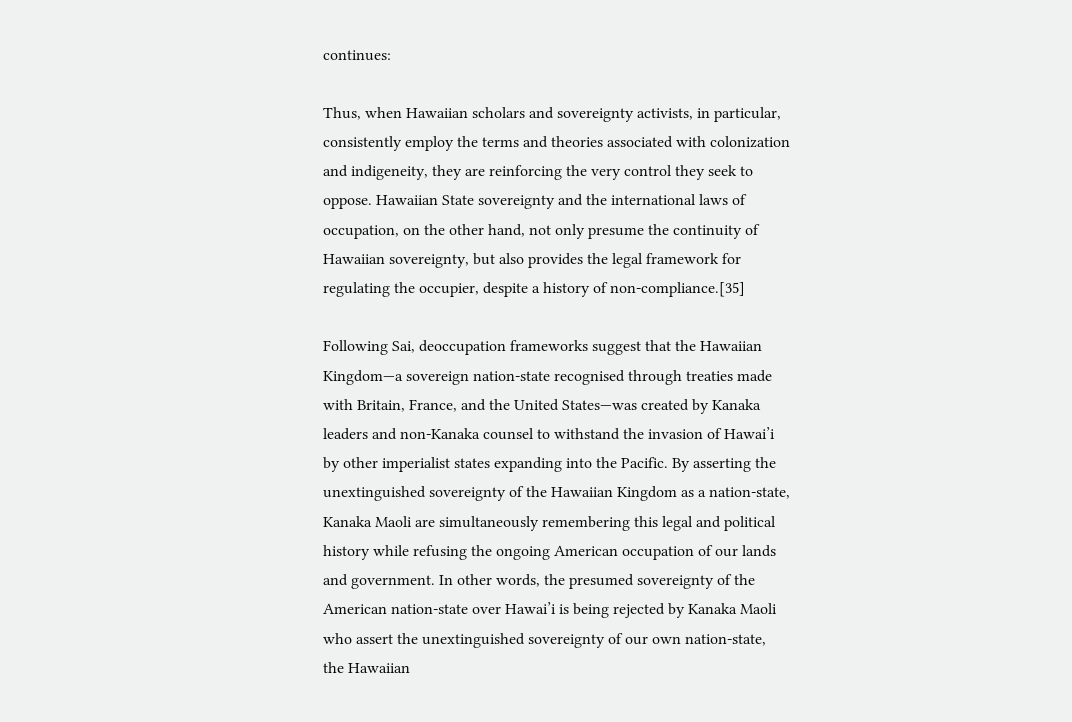continues:

Thus, when Hawaiian scholars and sovereignty activists, in particular, consistently employ the terms and theories associated with colonization and indigeneity, they are reinforcing the very control they seek to oppose. Hawaiian State sovereignty and the international laws of occupation, on the other hand, not only presume the continuity of Hawaiian sovereignty, but also provides the legal framework for regulating the occupier, despite a history of non-compliance.[35]

Following Sai, deoccupation frameworks suggest that the Hawaiian Kingdom—a sovereign nation-state recognised through treaties made with Britain, France, and the United States—was created by Kanaka leaders and non-Kanaka counsel to withstand the invasion of Hawai’i by other imperialist states expanding into the Pacific. By asserting the unextinguished sovereignty of the Hawaiian Kingdom as a nation-state, Kanaka Maoli are simultaneously remembering this legal and political history while refusing the ongoing American occupation of our lands and government. In other words, the presumed sovereignty of the American nation-state over Hawai’i is being rejected by Kanaka Maoli who assert the unextinguished sovereignty of our own nation-state, the Hawaiian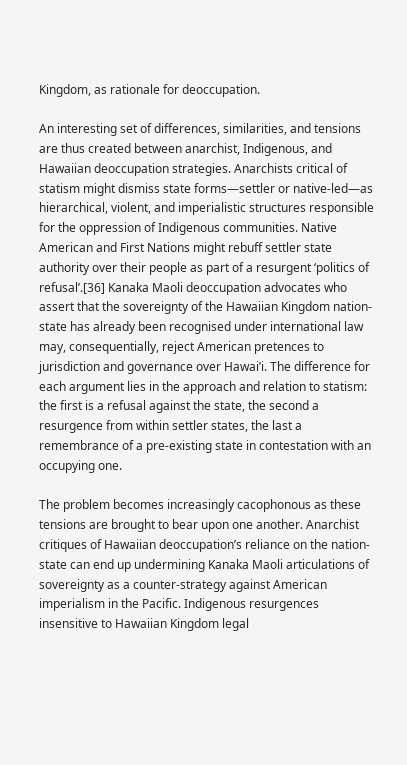Kingdom, as rationale for deoccupation.

An interesting set of differences, similarities, and tensions are thus created between anarchist, Indigenous, and Hawaiian deoccupation strategies. Anarchists critical of statism might dismiss state forms—settler or native-led—as hierarchical, violent, and imperialistic structures responsible for the oppression of Indigenous communities. Native American and First Nations might rebuff settler state authority over their people as part of a resurgent ‘politics of refusal’.[36] Kanaka Maoli deoccupation advocates who assert that the sovereignty of the Hawaiian Kingdom nation-state has already been recognised under international law may, consequentially, reject American pretences to jurisdiction and governance over Hawai’i. The difference for each argument lies in the approach and relation to statism: the first is a refusal against the state, the second a resurgence from within settler states, the last a remembrance of a pre-existing state in contestation with an occupying one.

The problem becomes increasingly cacophonous as these tensions are brought to bear upon one another. Anarchist critiques of Hawaiian deoccupation’s reliance on the nation-state can end up undermining Kanaka Maoli articulations of sovereignty as a counter-strategy against American imperialism in the Pacific. Indigenous resurgences insensitive to Hawaiian Kingdom legal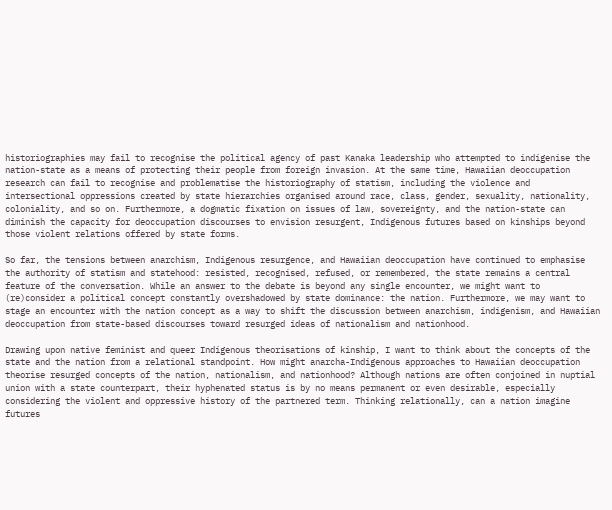historiographies may fail to recognise the political agency of past Kanaka leadership who attempted to indigenise the nation-state as a means of protecting their people from foreign invasion. At the same time, Hawaiian deoccupation research can fail to recognise and problematise the historiography of statism, including the violence and intersectional oppressions created by state hierarchies organised around race, class, gender, sexuality, nationality, coloniality, and so on. Furthermore, a dogmatic fixation on issues of law, sovereignty, and the nation-state can diminish the capacity for deoccupation discourses to envision resurgent, Indigenous futures based on kinships beyond those violent relations offered by state forms.

So far, the tensions between anarchism, Indigenous resurgence, and Hawaiian deoccupation have continued to emphasise the authority of statism and statehood: resisted, recognised, refused, or remembered, the state remains a central feature of the conversation. While an answer to the debate is beyond any single encounter, we might want to (re)consider a political concept constantly overshadowed by state dominance: the nation. Furthermore, we may want to stage an encounter with the nation concept as a way to shift the discussion between anarchism, indigenism, and Hawaiian deoccupation from state-based discourses toward resurged ideas of nationalism and nationhood.

Drawing upon native feminist and queer Indigenous theorisations of kinship, I want to think about the concepts of the state and the nation from a relational standpoint. How might anarcha-Indigenous approaches to Hawaiian deoccupation theorise resurged concepts of the nation, nationalism, and nationhood? Although nations are often conjoined in nuptial union with a state counterpart, their hyphenated status is by no means permanent or even desirable, especially considering the violent and oppressive history of the partnered term. Thinking relationally, can a nation imagine futures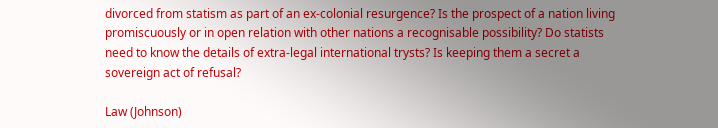divorced from statism as part of an ex-colonial resurgence? Is the prospect of a nation living promiscuously or in open relation with other nations a recognisable possibility? Do statists need to know the details of extra-legal international trysts? Is keeping them a secret a sovereign act of refusal?

Law (Johnson)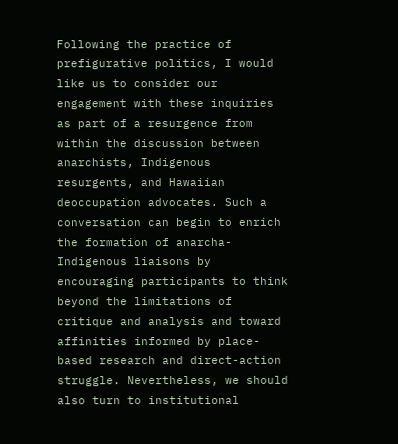Following the practice of prefigurative politics, I would like us to consider our engagement with these inquiries as part of a resurgence from within the discussion between anarchists, Indigenous resurgents, and Hawaiian deoccupation advocates. Such a conversation can begin to enrich the formation of anarcha-Indigenous liaisons by encouraging participants to think beyond the limitations of critique and analysis and toward affinities informed by place-based research and direct-action struggle. Nevertheless, we should also turn to institutional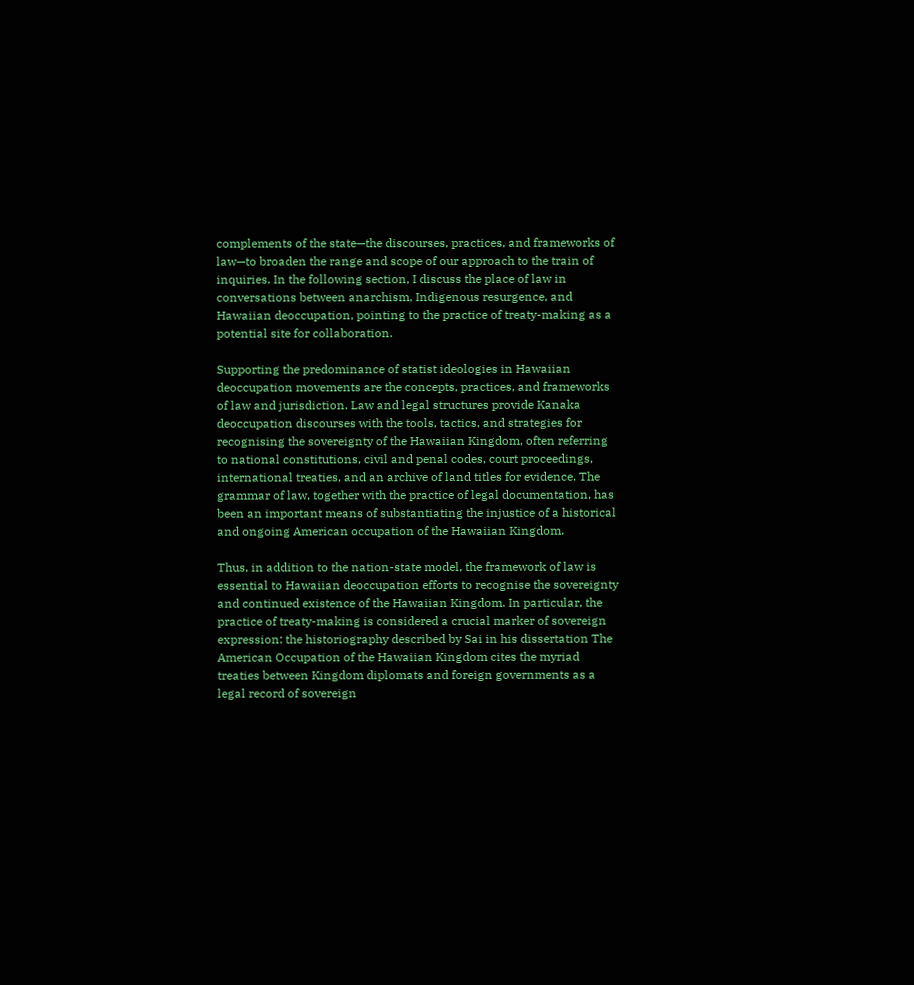complements of the state—the discourses, practices, and frameworks of law—to broaden the range and scope of our approach to the train of inquiries. In the following section, I discuss the place of law in conversations between anarchism, Indigenous resurgence, and Hawaiian deoccupation, pointing to the practice of treaty-making as a potential site for collaboration.

Supporting the predominance of statist ideologies in Hawaiian deoccupation movements are the concepts, practices, and frameworks of law and jurisdiction. Law and legal structures provide Kanaka deoccupation discourses with the tools, tactics, and strategies for recognising the sovereignty of the Hawaiian Kingdom, often referring to national constitutions, civil and penal codes, court proceedings, international treaties, and an archive of land titles for evidence. The grammar of law, together with the practice of legal documentation, has been an important means of substantiating the injustice of a historical and ongoing American occupation of the Hawaiian Kingdom.

Thus, in addition to the nation-state model, the framework of law is essential to Hawaiian deoccupation efforts to recognise the sovereignty and continued existence of the Hawaiian Kingdom. In particular, the practice of treaty-making is considered a crucial marker of sovereign expression: the historiography described by Sai in his dissertation The American Occupation of the Hawaiian Kingdom cites the myriad treaties between Kingdom diplomats and foreign governments as a legal record of sovereign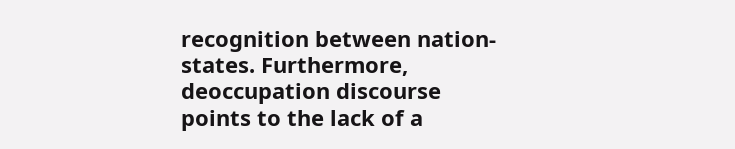recognition between nation-states. Furthermore, deoccupation discourse points to the lack of a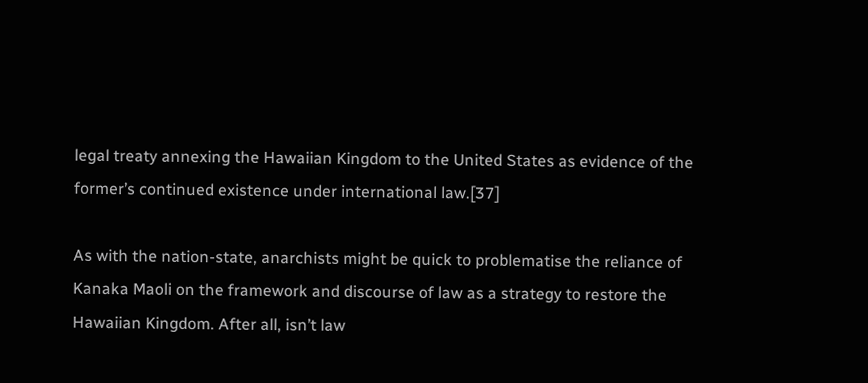legal treaty annexing the Hawaiian Kingdom to the United States as evidence of the former’s continued existence under international law.[37]

As with the nation-state, anarchists might be quick to problematise the reliance of Kanaka Maoli on the framework and discourse of law as a strategy to restore the Hawaiian Kingdom. After all, isn’t law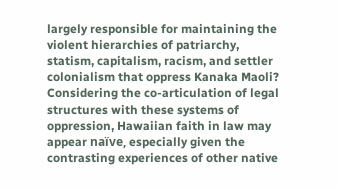largely responsible for maintaining the violent hierarchies of patriarchy, statism, capitalism, racism, and settler colonialism that oppress Kanaka Maoli? Considering the co-articulation of legal structures with these systems of oppression, Hawaiian faith in law may appear naïve, especially given the contrasting experiences of other native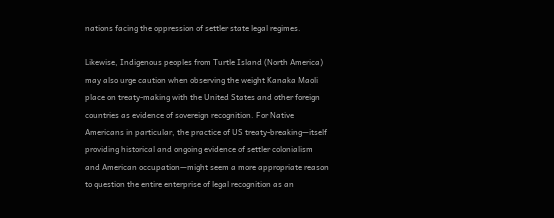nations facing the oppression of settler state legal regimes.

Likewise, Indigenous peoples from Turtle Island (North America) may also urge caution when observing the weight Kanaka Maoli place on treaty-making with the United States and other foreign countries as evidence of sovereign recognition. For Native Americans in particular, the practice of US treaty-breaking—itself providing historical and ongoing evidence of settler colonialism and American occupation—might seem a more appropriate reason to question the entire enterprise of legal recognition as an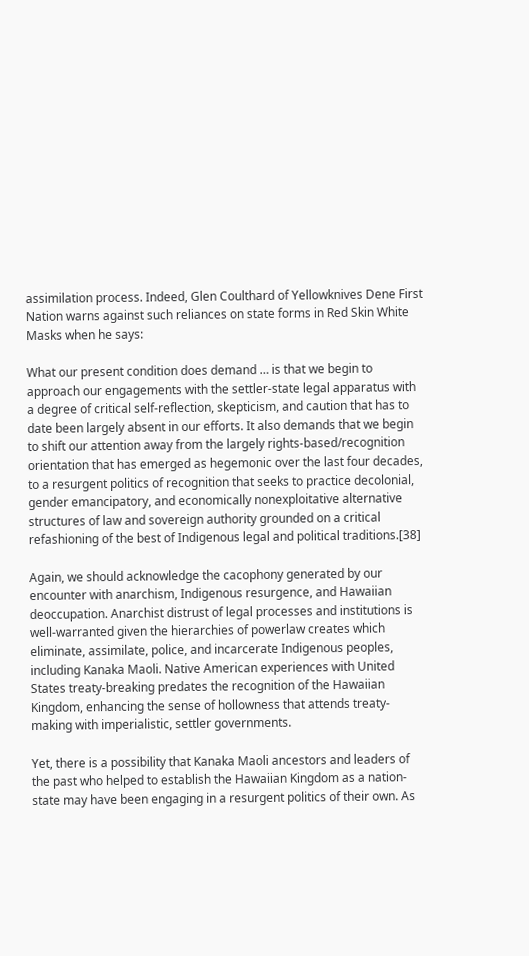assimilation process. Indeed, Glen Coulthard of Yellowknives Dene First Nation warns against such reliances on state forms in Red Skin White Masks when he says:

What our present condition does demand … is that we begin to approach our engagements with the settler-state legal apparatus with a degree of critical self-reflection, skepticism, and caution that has to date been largely absent in our efforts. It also demands that we begin to shift our attention away from the largely rights-based/recognition orientation that has emerged as hegemonic over the last four decades, to a resurgent politics of recognition that seeks to practice decolonial, gender emancipatory, and economically nonexploitative alternative structures of law and sovereign authority grounded on a critical refashioning of the best of Indigenous legal and political traditions.[38]

Again, we should acknowledge the cacophony generated by our encounter with anarchism, Indigenous resurgence, and Hawaiian deoccupation. Anarchist distrust of legal processes and institutions is well-warranted given the hierarchies of powerlaw creates which eliminate, assimilate, police, and incarcerate Indigenous peoples, including Kanaka Maoli. Native American experiences with United States treaty-breaking predates the recognition of the Hawaiian Kingdom, enhancing the sense of hollowness that attends treaty-making with imperialistic, settler governments.

Yet, there is a possibility that Kanaka Maoli ancestors and leaders of the past who helped to establish the Hawaiian Kingdom as a nation-state may have been engaging in a resurgent politics of their own. As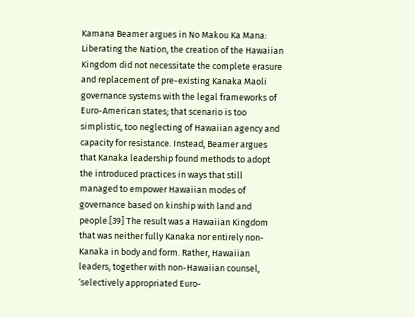Kamana Beamer argues in No Makou Ka Mana: Liberating the Nation, the creation of the Hawaiian Kingdom did not necessitate the complete erasure and replacement of pre-existing Kanaka Maoli governance systems with the legal frameworks of Euro-American states; that scenario is too simplistic, too neglecting of Hawaiian agency and capacity for resistance. Instead, Beamer argues that Kanaka leadership found methods to adopt the introduced practices in ways that still managed to empower Hawaiian modes of governance based on kinship with land and people.[39] The result was a Hawaiian Kingdom that was neither fully Kanaka nor entirely non-Kanaka in body and form. Rather, Hawaiian leaders, together with non-Hawaiian counsel, ‘selectively appropriated Euro-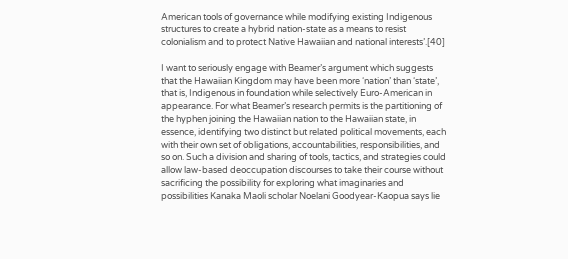American tools of governance while modifying existing Indigenous structures to create a hybrid nation-state as a means to resist colonialism and to protect Native Hawaiian and national interests’.[40]

I want to seriously engage with Beamer’s argument which suggests that the Hawaiian Kingdom may have been more ‘nation’ than ‘state’, that is, Indigenous in foundation while selectively Euro-American in appearance. For what Beamer’s research permits is the partitioning of the hyphen joining the Hawaiian nation to the Hawaiian state, in essence, identifying two distinct but related political movements, each with their own set of obligations, accountabilities, responsibilities, and so on. Such a division and sharing of tools, tactics, and strategies could allow law-based deoccupation discourses to take their course without sacrificing the possibility for exploring what imaginaries and possibilities Kanaka Maoli scholar Noelani Goodyear-Kaopua says lie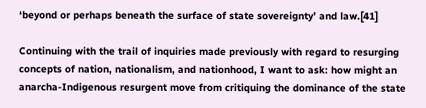‘beyond or perhaps beneath the surface of state sovereignty’ and law.[41]

Continuing with the trail of inquiries made previously with regard to resurging concepts of nation, nationalism, and nationhood, I want to ask: how might an anarcha-Indigenous resurgent move from critiquing the dominance of the state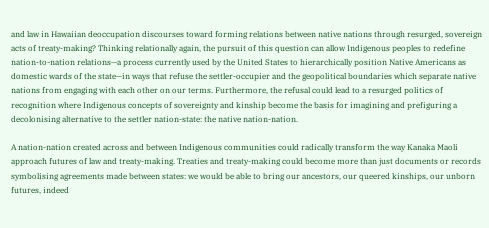and law in Hawaiian deoccupation discourses toward forming relations between native nations through resurged, sovereign acts of treaty-making? Thinking relationally again, the pursuit of this question can allow Indigenous peoples to redefine nation-to-nation relations—a process currently used by the United States to hierarchically position Native Americans as domestic wards of the state—in ways that refuse the settler-occupier and the geopolitical boundaries which separate native nations from engaging with each other on our terms. Furthermore, the refusal could lead to a resurged politics of recognition where Indigenous concepts of sovereignty and kinship become the basis for imagining and prefiguring a decolonising alternative to the settler nation-state: the native nation-nation.

A nation-nation created across and between Indigenous communities could radically transform the way Kanaka Maoli approach futures of law and treaty-making. Treaties and treaty-making could become more than just documents or records symbolising agreements made between states: we would be able to bring our ancestors, our queered kinships, our unborn futures, indeed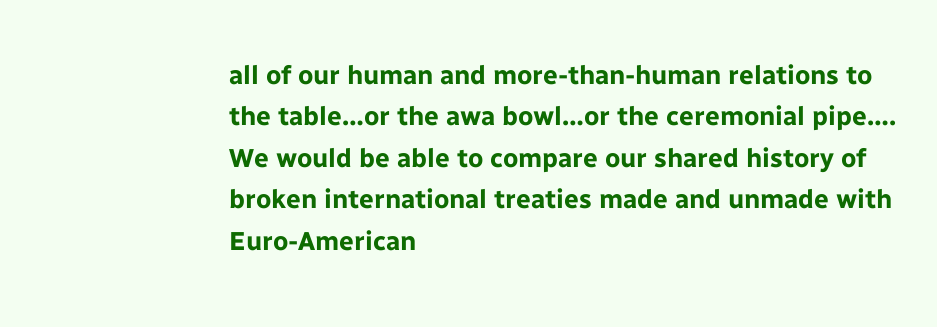all of our human and more-than-human relations to the table…or the awa bowl…or the ceremonial pipe…. We would be able to compare our shared history of broken international treaties made and unmade with Euro-American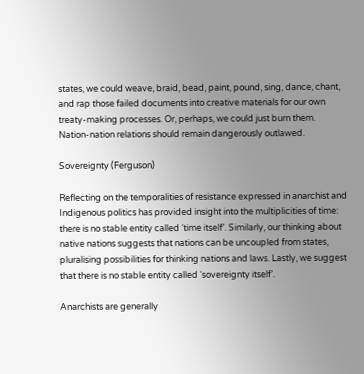states, we could weave, braid, bead, paint, pound, sing, dance, chant, and rap those failed documents into creative materials for our own treaty-making processes. Or, perhaps, we could just burn them. Nation-nation relations should remain dangerously outlawed.

Sovereignty (Ferguson)

Reflecting on the temporalities of resistance expressed in anarchist and Indigenous politics has provided insight into the multiplicities of time: there is no stable entity called ‘time itself’. Similarly, our thinking about native nations suggests that nations can be uncoupled from states, pluralising possibilities for thinking nations and laws. Lastly, we suggest that there is no stable entity called ‘sovereignty itself’.

Anarchists are generally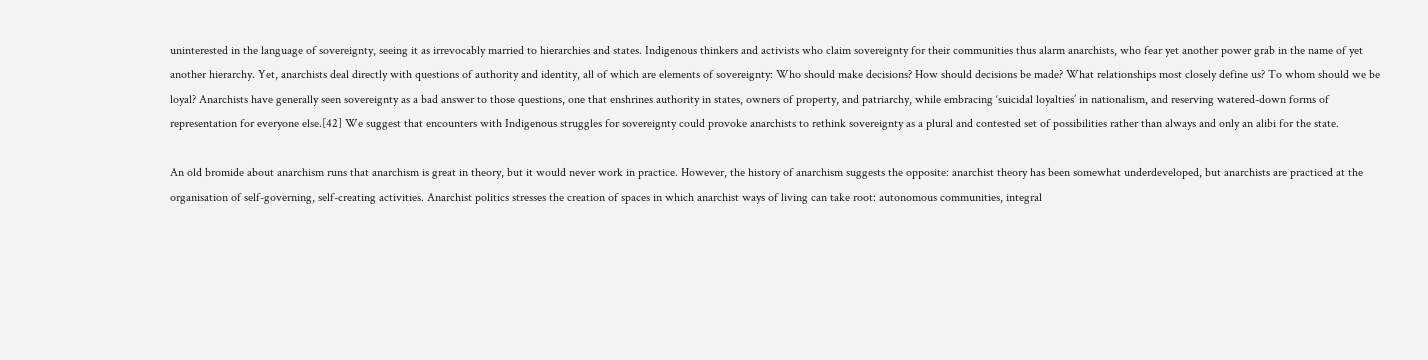uninterested in the language of sovereignty, seeing it as irrevocably married to hierarchies and states. Indigenous thinkers and activists who claim sovereignty for their communities thus alarm anarchists, who fear yet another power grab in the name of yet another hierarchy. Yet, anarchists deal directly with questions of authority and identity, all of which are elements of sovereignty: Who should make decisions? How should decisions be made? What relationships most closely define us? To whom should we be loyal? Anarchists have generally seen sovereignty as a bad answer to those questions, one that enshrines authority in states, owners of property, and patriarchy, while embracing ‘suicidal loyalties’ in nationalism, and reserving watered-down forms of representation for everyone else.[42] We suggest that encounters with Indigenous struggles for sovereignty could provoke anarchists to rethink sovereignty as a plural and contested set of possibilities rather than always and only an alibi for the state.

An old bromide about anarchism runs that anarchism is great in theory, but it would never work in practice. However, the history of anarchism suggests the opposite: anarchist theory has been somewhat underdeveloped, but anarchists are practiced at the organisation of self-governing, self-creating activities. Anarchist politics stresses the creation of spaces in which anarchist ways of living can take root: autonomous communities, integral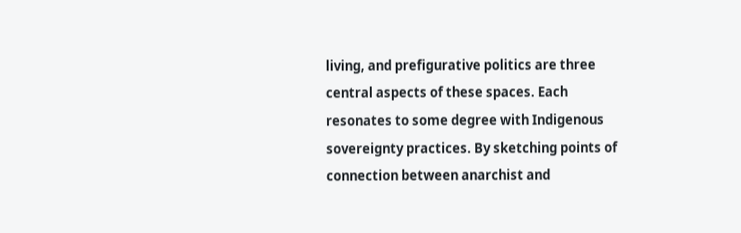living, and prefigurative politics are three central aspects of these spaces. Each resonates to some degree with Indigenous sovereignty practices. By sketching points of connection between anarchist and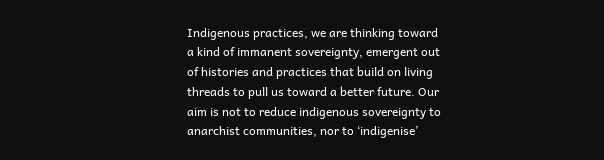Indigenous practices, we are thinking toward a kind of immanent sovereignty, emergent out of histories and practices that build on living threads to pull us toward a better future. Our aim is not to reduce indigenous sovereignty to anarchist communities, nor to ‘indigenise’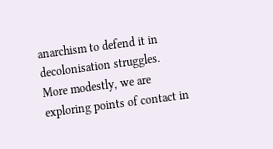anarchism to defend it in decolonisation struggles. More modestly, we are exploring points of contact in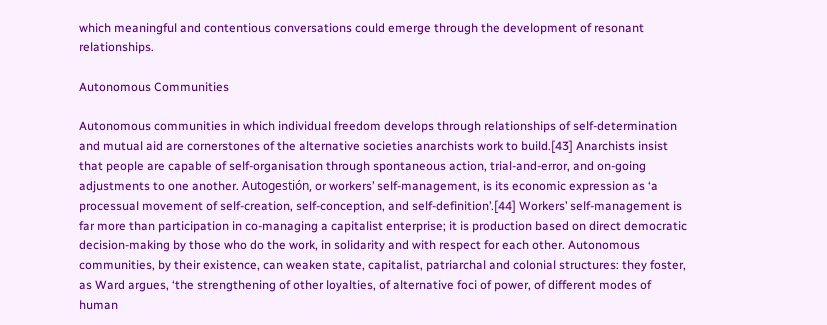which meaningful and contentious conversations could emerge through the development of resonant relationships.

Autonomous Communities

Autonomous communities in which individual freedom develops through relationships of self-determination and mutual aid are cornerstones of the alternative societies anarchists work to build.[43] Anarchists insist that people are capable of self-organisation through spontaneous action, trial-and-error, and on-going adjustments to one another. Autogestión, or workers’ self-management, is its economic expression as ‘a processual movement of self-creation, self-conception, and self-definition’.[44] Workers’ self-management is far more than participation in co-managing a capitalist enterprise; it is production based on direct democratic decision-making by those who do the work, in solidarity and with respect for each other. Autonomous communities, by their existence, can weaken state, capitalist, patriarchal and colonial structures: they foster, as Ward argues, ‘the strengthening of other loyalties, of alternative foci of power, of different modes of human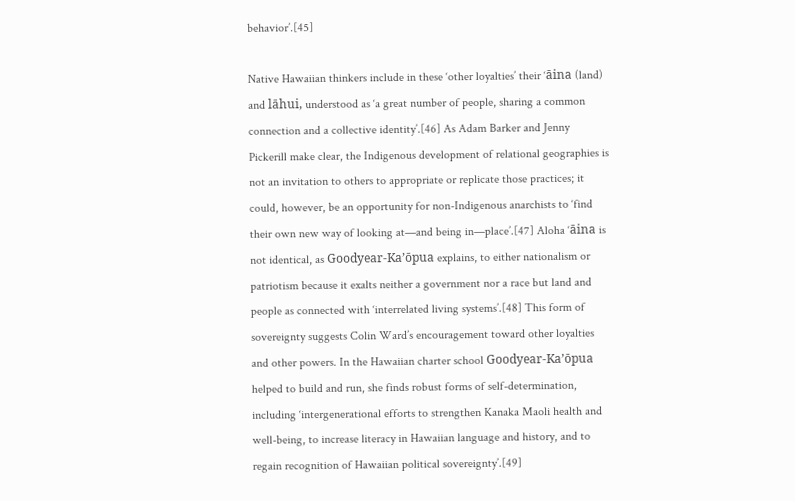behavior’.[45]

Native Hawaiian thinkers include in these ‘other loyalties’ their ‘āina (land) and lāhui, understood as ‘a great number of people, sharing a common connection and a collective identity’.[46] As Adam Barker and Jenny Pickerill make clear, the Indigenous development of relational geographies is not an invitation to others to appropriate or replicate those practices; it could, however, be an opportunity for non-Indigenous anarchists to ‘find their own new way of looking at—and being in—place’.[47] Aloha ‘āina is not identical, as Goodyear-Ka’ōpua explains, to either nationalism or patriotism because it exalts neither a government nor a race but land and people as connected with ‘interrelated living systems’.[48] This form of sovereignty suggests Colin Ward’s encouragement toward other loyalties and other powers. In the Hawaiian charter school Goodyear-Ka’ōpua helped to build and run, she finds robust forms of self-determination, including ‘intergenerational efforts to strengthen Kanaka Maoli health and well-being, to increase literacy in Hawaiian language and history, and to regain recognition of Hawaiian political sovereignty’.[49]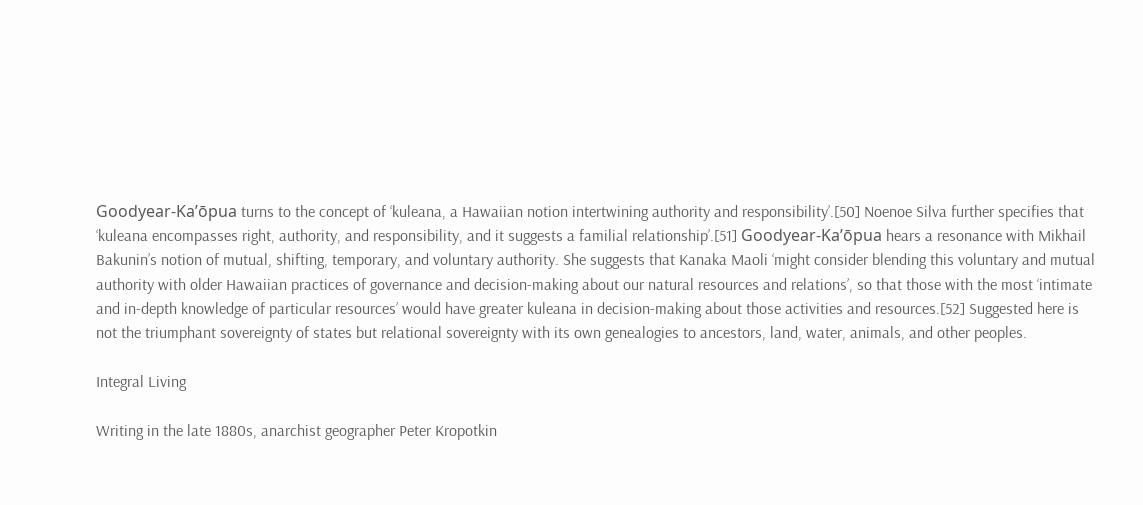Goodyear-Ka’ōpua turns to the concept of ‘kuleana, a Hawaiian notion intertwining authority and responsibility’.[50] Noenoe Silva further specifies that ‘kuleana encompasses right, authority, and responsibility, and it suggests a familial relationship’.[51] Goodyear-Ka’ōpua hears a resonance with Mikhail Bakunin’s notion of mutual, shifting, temporary, and voluntary authority. She suggests that Kanaka Maoli ‘might consider blending this voluntary and mutual authority with older Hawaiian practices of governance and decision-making about our natural resources and relations’, so that those with the most ‘intimate and in-depth knowledge of particular resources’ would have greater kuleana in decision-making about those activities and resources.[52] Suggested here is not the triumphant sovereignty of states but relational sovereignty with its own genealogies to ancestors, land, water, animals, and other peoples.

Integral Living

Writing in the late 1880s, anarchist geographer Peter Kropotkin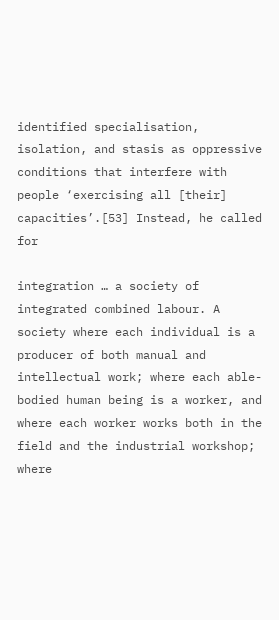identified specialisation, isolation, and stasis as oppressive conditions that interfere with people ‘exercising all [their] capacities’.[53] Instead, he called for

integration … a society of integrated combined labour. A society where each individual is a producer of both manual and intellectual work; where each able-bodied human being is a worker, and where each worker works both in the field and the industrial workshop; where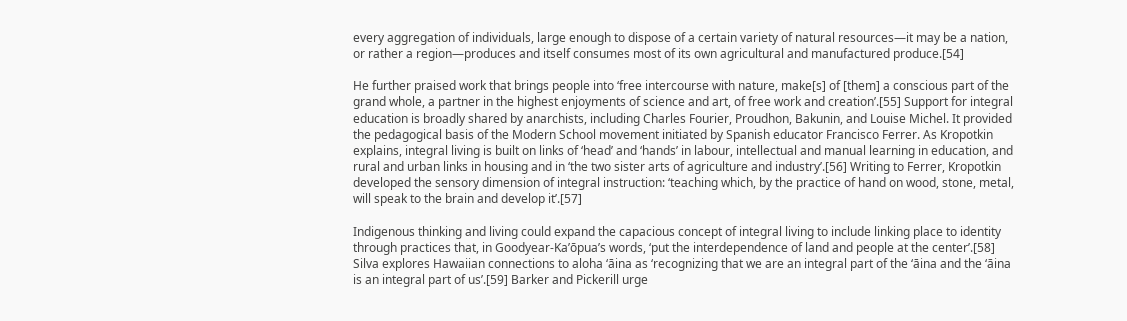every aggregation of individuals, large enough to dispose of a certain variety of natural resources—it may be a nation, or rather a region—produces and itself consumes most of its own agricultural and manufactured produce.[54]

He further praised work that brings people into ‘free intercourse with nature, make[s] of [them] a conscious part of the grand whole, a partner in the highest enjoyments of science and art, of free work and creation’.[55] Support for integral education is broadly shared by anarchists, including Charles Fourier, Proudhon, Bakunin, and Louise Michel. It provided the pedagogical basis of the Modern School movement initiated by Spanish educator Francisco Ferrer. As Kropotkin explains, integral living is built on links of ‘head’ and ‘hands’ in labour, intellectual and manual learning in education, and rural and urban links in housing and in ‘the two sister arts of agriculture and industry’.[56] Writing to Ferrer, Kropotkin developed the sensory dimension of integral instruction: ‘teaching which, by the practice of hand on wood, stone, metal, will speak to the brain and develop it’.[57]

Indigenous thinking and living could expand the capacious concept of integral living to include linking place to identity through practices that, in Goodyear-Ka’ōpua’s words, ‘put the interdependence of land and people at the center’.[58] Silva explores Hawaiian connections to aloha ‘āina as ‘recognizing that we are an integral part of the ‘āina and the ‘āina is an integral part of us’.[59] Barker and Pickerill urge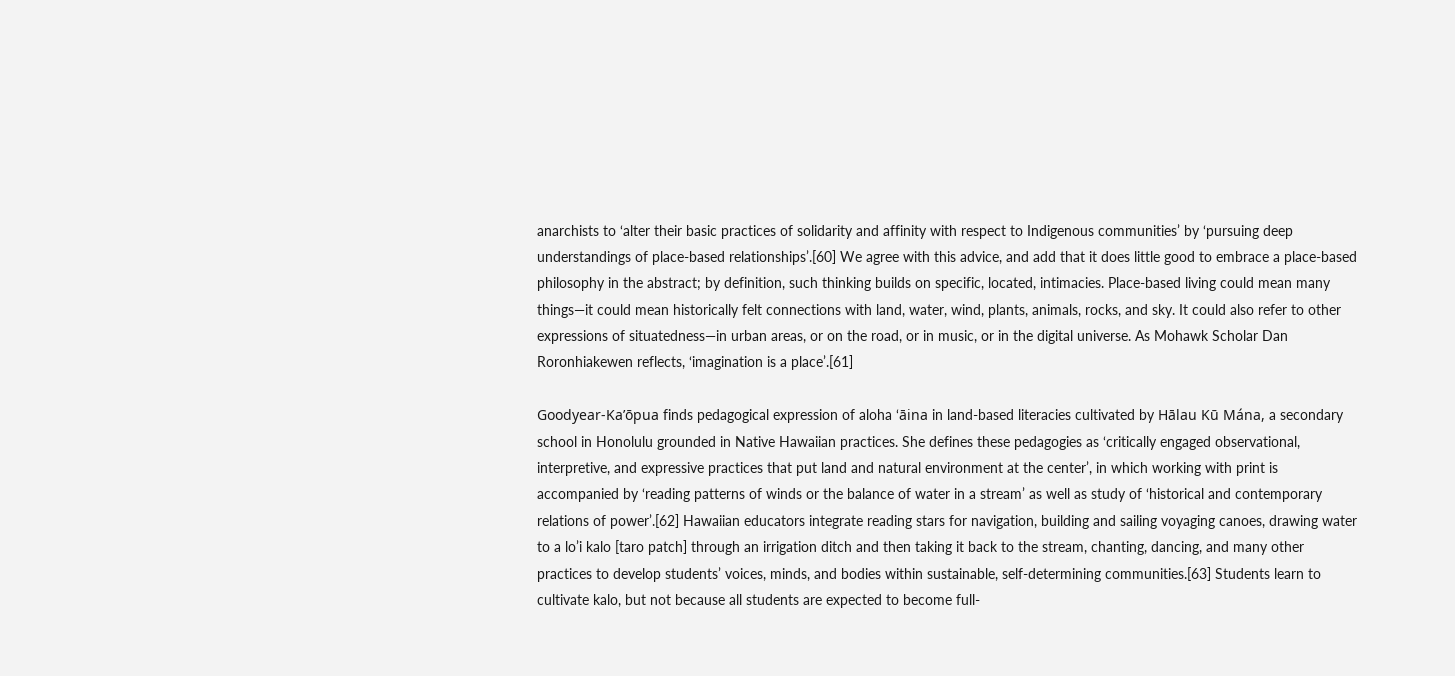anarchists to ‘alter their basic practices of solidarity and affinity with respect to Indigenous communities’ by ‘pursuing deep understandings of place-based relationships’.[60] We agree with this advice, and add that it does little good to embrace a place-based philosophy in the abstract; by definition, such thinking builds on specific, located, intimacies. Place-based living could mean many things—it could mean historically felt connections with land, water, wind, plants, animals, rocks, and sky. It could also refer to other expressions of situatedness—in urban areas, or on the road, or in music, or in the digital universe. As Mohawk Scholar Dan Roronhiakewen reflects, ‘imagination is a place’.[61]

Goodyear-Ka’ōpua finds pedagogical expression of aloha ‘āina in land-based literacies cultivated by Hālau Kū Mána, a secondary school in Honolulu grounded in Native Hawaiian practices. She defines these pedagogies as ‘critically engaged observational, interpretive, and expressive practices that put land and natural environment at the center’, in which working with print is accompanied by ‘reading patterns of winds or the balance of water in a stream’ as well as study of ‘historical and contemporary relations of power’.[62] Hawaiian educators integrate reading stars for navigation, building and sailing voyaging canoes, drawing water to a lo’i kalo [taro patch] through an irrigation ditch and then taking it back to the stream, chanting, dancing, and many other practices to develop students’ voices, minds, and bodies within sustainable, self-determining communities.[63] Students learn to cultivate kalo, but not because all students are expected to become full-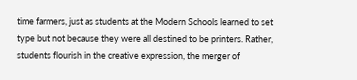time farmers, just as students at the Modern Schools learned to set type but not because they were all destined to be printers. Rather, students flourish in the creative expression, the merger of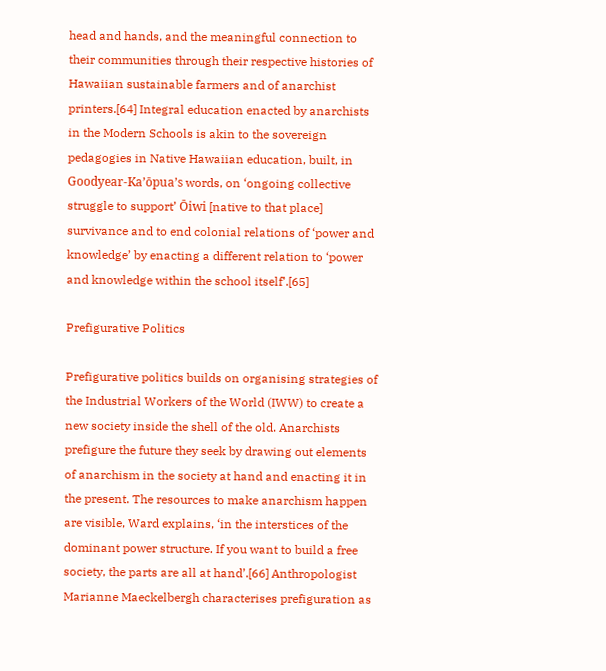head and hands, and the meaningful connection to their communities through their respective histories of Hawaiian sustainable farmers and of anarchist printers.[64] Integral education enacted by anarchists in the Modern Schools is akin to the sovereign pedagogies in Native Hawaiian education, built, in Goodyear-Ka’ōpua’s words, on ‘ongoing collective struggle to support’ Ōiwi [native to that place] survivance and to end colonial relations of ‘power and knowledge’ by enacting a different relation to ‘power and knowledge within the school itself’.[65]

Prefigurative Politics

Prefigurative politics builds on organising strategies of the Industrial Workers of the World (IWW) to create a new society inside the shell of the old. Anarchists prefigure the future they seek by drawing out elements of anarchism in the society at hand and enacting it in the present. The resources to make anarchism happen are visible, Ward explains, ‘in the interstices of the dominant power structure. If you want to build a free society, the parts are all at hand’.[66] Anthropologist Marianne Maeckelbergh characterises prefiguration as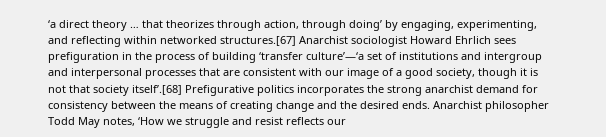‘a direct theory … that theorizes through action, through doing’ by engaging, experimenting, and reflecting within networked structures.[67] Anarchist sociologist Howard Ehrlich sees prefiguration in the process of building ‘transfer culture’—‘a set of institutions and intergroup and interpersonal processes that are consistent with our image of a good society, though it is not that society itself’.[68] Prefigurative politics incorporates the strong anarchist demand for consistency between the means of creating change and the desired ends. Anarchist philosopher Todd May notes, ‘How we struggle and resist reflects our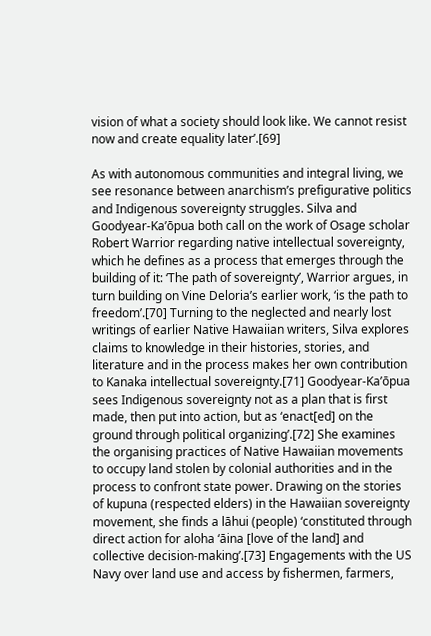vision of what a society should look like. We cannot resist now and create equality later’.[69]

As with autonomous communities and integral living, we see resonance between anarchism’s prefigurative politics and Indigenous sovereignty struggles. Silva and Goodyear-Ka’ōpua both call on the work of Osage scholar Robert Warrior regarding native intellectual sovereignty, which he defines as a process that emerges through the building of it: ‘The path of sovereignty’, Warrior argues, in turn building on Vine Deloria’s earlier work, ‘is the path to freedom’.[70] Turning to the neglected and nearly lost writings of earlier Native Hawaiian writers, Silva explores claims to knowledge in their histories, stories, and literature and in the process makes her own contribution to Kanaka intellectual sovereignty.[71] Goodyear-Ka’ōpua sees Indigenous sovereignty not as a plan that is first made, then put into action, but as ‘enact[ed] on the ground through political organizing’.[72] She examines the organising practices of Native Hawaiian movements to occupy land stolen by colonial authorities and in the process to confront state power. Drawing on the stories of kupuna (respected elders) in the Hawaiian sovereignty movement, she finds a lāhui (people) ‘constituted through direct action for aloha ‘āina [love of the land] and collective decision-making’.[73] Engagements with the US Navy over land use and access by fishermen, farmers,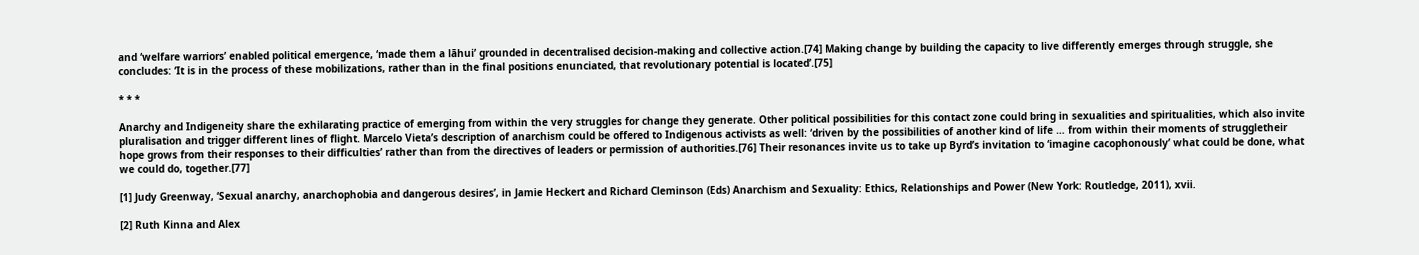and ‘welfare warriors’ enabled political emergence, ‘made them a lāhui’ grounded in decentralised decision-making and collective action.[74] Making change by building the capacity to live differently emerges through struggle, she concludes: ‘It is in the process of these mobilizations, rather than in the final positions enunciated, that revolutionary potential is located’.[75]

* * *

Anarchy and Indigeneity share the exhilarating practice of emerging from within the very struggles for change they generate. Other political possibilities for this contact zone could bring in sexualities and spiritualities, which also invite pluralisation and trigger different lines of flight. Marcelo Vieta’s description of anarchism could be offered to Indigenous activists as well: ‘driven by the possibilities of another kind of life … from within their moments of struggletheir hope grows from their responses to their difficulties’ rather than from the directives of leaders or permission of authorities.[76] Their resonances invite us to take up Byrd’s invitation to ‘imagine cacophonously’ what could be done, what we could do, together.[77]

[1] Judy Greenway, ‘Sexual anarchy, anarchophobia and dangerous desires’, in Jamie Heckert and Richard Cleminson (Eds) Anarchism and Sexuality: Ethics, Relationships and Power (New York: Routledge, 2011), xvii.

[2] Ruth Kinna and Alex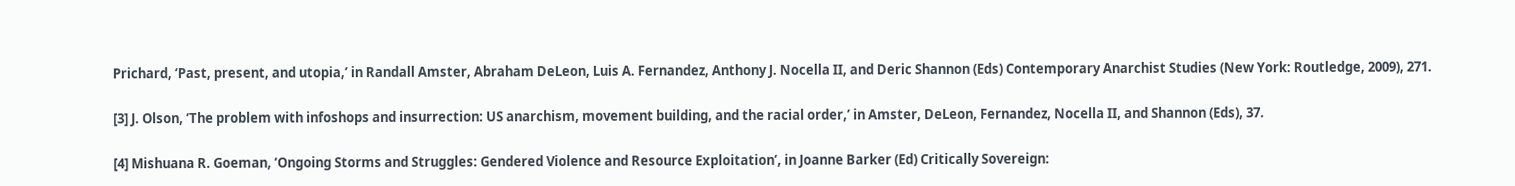Prichard, ‘Past, present, and utopia,’ in Randall Amster, Abraham DeLeon, Luis A. Fernandez, Anthony J. Nocella II, and Deric Shannon (Eds) Contemporary Anarchist Studies (New York: Routledge, 2009), 271.

[3] J. Olson, ‘The problem with infoshops and insurrection: US anarchism, movement building, and the racial order,’ in Amster, DeLeon, Fernandez, Nocella II, and Shannon (Eds), 37.

[4] Mishuana R. Goeman, ‘Ongoing Storms and Struggles: Gendered Violence and Resource Exploitation’, in Joanne Barker (Ed) Critically Sovereign: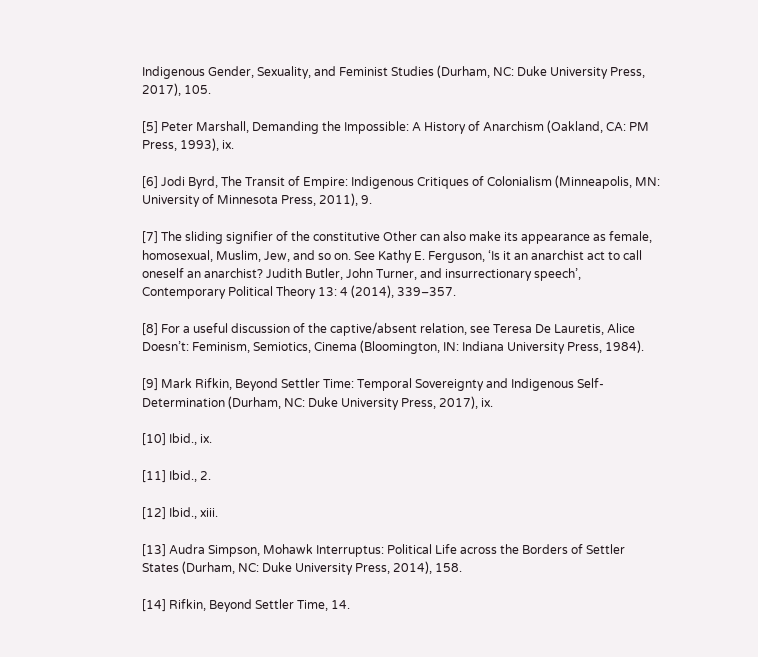Indigenous Gender, Sexuality, and Feminist Studies (Durham, NC: Duke University Press, 2017), 105.

[5] Peter Marshall, Demanding the Impossible: A History of Anarchism (Oakland, CA: PM Press, 1993), ix.

[6] Jodi Byrd, The Transit of Empire: Indigenous Critiques of Colonialism (Minneapolis, MN: University of Minnesota Press, 2011), 9.

[7] The sliding signifier of the constitutive Other can also make its appearance as female, homosexual, Muslim, Jew, and so on. See Kathy E. Ferguson, ‘Is it an anarchist act to call oneself an anarchist? Judith Butler, John Turner, and insurrectionary speech’, Contemporary Political Theory 13: 4 (2014), 339–357.

[8] For a useful discussion of the captive/absent relation, see Teresa De Lauretis, Alice Doesn’t: Feminism, Semiotics, Cinema (Bloomington, IN: Indiana University Press, 1984).

[9] Mark Rifkin, Beyond Settler Time: Temporal Sovereignty and Indigenous Self-Determination (Durham, NC: Duke University Press, 2017), ix.

[10] Ibid., ix.

[11] Ibid., 2.

[12] Ibid., xiii.

[13] Audra Simpson, Mohawk Interruptus: Political Life across the Borders of Settler States (Durham, NC: Duke University Press, 2014), 158.

[14] Rifkin, Beyond Settler Time, 14.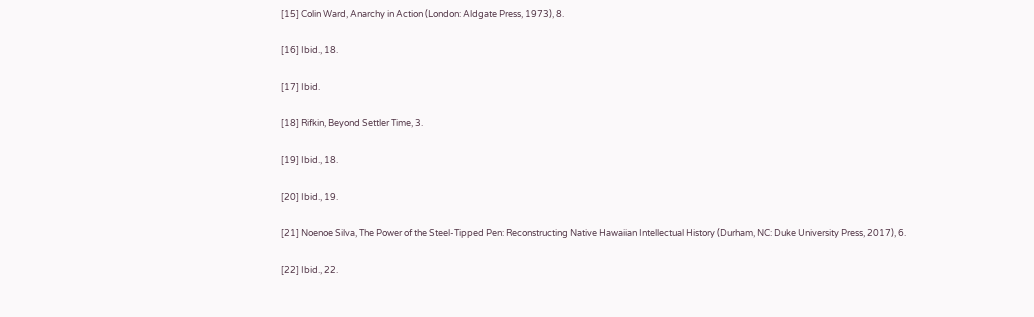[15] Colin Ward, Anarchy in Action (London: Aldgate Press, 1973), 8.

[16] Ibid., 18.

[17] Ibid.

[18] Rifkin, Beyond Settler Time, 3.

[19] Ibid., 18.

[20] Ibid., 19.

[21] Noenoe Silva, The Power of the Steel-Tipped Pen: Reconstructing Native Hawaiian Intellectual History (Durham, NC: Duke University Press, 2017), 6.

[22] Ibid., 22.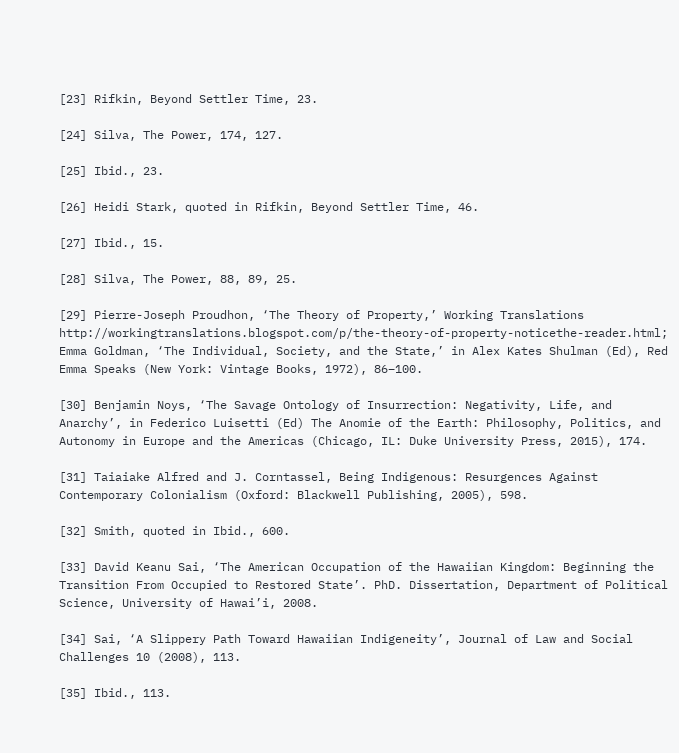[23] Rifkin, Beyond Settler Time, 23.

[24] Silva, The Power, 174, 127.

[25] Ibid., 23.

[26] Heidi Stark, quoted in Rifkin, Beyond Settler Time, 46.

[27] Ibid., 15.

[28] Silva, The Power, 88, 89, 25.

[29] Pierre-Joseph Proudhon, ‘The Theory of Property,’ Working Translations http://workingtranslations.blogspot.com/p/the-theory-of-property-noticethe-reader.html; Emma Goldman, ‘The Individual, Society, and the State,’ in Alex Kates Shulman (Ed), Red Emma Speaks (New York: Vintage Books, 1972), 86–100.

[30] Benjamin Noys, ‘The Savage Ontology of Insurrection: Negativity, Life, and Anarchy’, in Federico Luisetti (Ed) The Anomie of the Earth: Philosophy, Politics, and Autonomy in Europe and the Americas (Chicago, IL: Duke University Press, 2015), 174.

[31] Taiaiake Alfred and J. Corntassel, Being Indigenous: Resurgences Against Contemporary Colonialism (Oxford: Blackwell Publishing, 2005), 598.

[32] Smith, quoted in Ibid., 600.

[33] David Keanu Sai, ‘The American Occupation of the Hawaiian Kingdom: Beginning the Transition From Occupied to Restored State’. PhD. Dissertation, Department of Political Science, University of Hawai’i, 2008.

[34] Sai, ‘A Slippery Path Toward Hawaiian Indigeneity’, Journal of Law and Social Challenges 10 (2008), 113.

[35] Ibid., 113.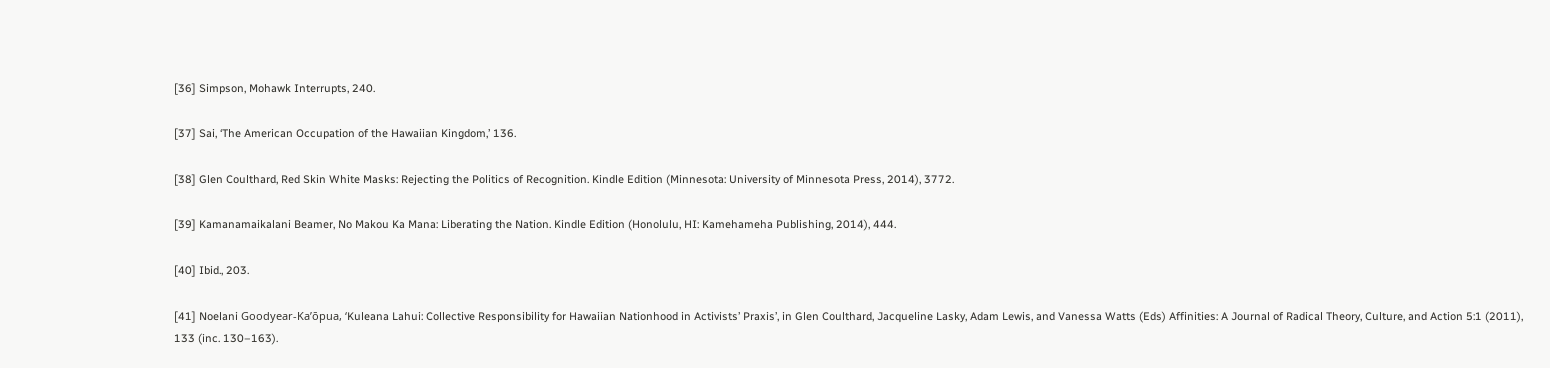[36] Simpson, Mohawk Interrupts, 240.

[37] Sai, ‘The American Occupation of the Hawaiian Kingdom,’ 136.

[38] Glen Coulthard, Red Skin White Masks: Rejecting the Politics of Recognition. Kindle Edition (Minnesota: University of Minnesota Press, 2014), 3772.

[39] Kamanamaikalani Beamer, No Makou Ka Mana: Liberating the Nation. Kindle Edition (Honolulu, HI: Kamehameha Publishing, 2014), 444.

[40] Ibid., 203.

[41] Noelani Goodyear-Ka’ōpua, ‘Kuleana Lahui: Collective Responsibility for Hawaiian Nationhood in Activists’ Praxis’, in Glen Coulthard, Jacqueline Lasky, Adam Lewis, and Vanessa Watts (Eds) Affinities: A Journal of Radical Theory, Culture, and Action 5:1 (2011), 133 (inc. 130–163).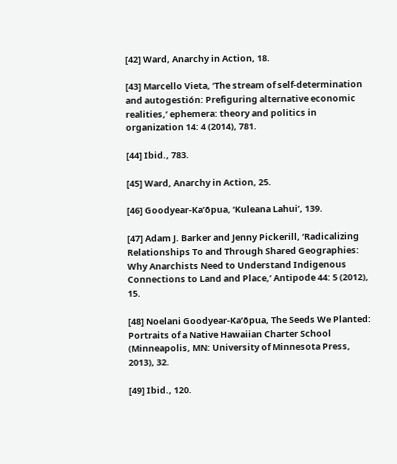[42] Ward, Anarchy in Action, 18.

[43] Marcello Vieta, ‘The stream of self-determination and autogestión: Prefiguring alternative economic realities,’ ephemera: theory and politics in organization 14: 4 (2014), 781.

[44] Ibid., 783.

[45] Ward, Anarchy in Action, 25.

[46] Goodyear-Ka’ōpua, ‘Kuleana Lahui’, 139.

[47] Adam J. Barker and Jenny Pickerill, ‘Radicalizing Relationships To and Through Shared Geographies: Why Anarchists Need to Understand Indigenous Connections to Land and Place,’ Antipode 44: 5 (2012), 15.

[48] Noelani Goodyear-Ka’ōpua, The Seeds We Planted: Portraits of a Native Hawaiian Charter School (Minneapolis, MN: University of Minnesota Press, 2013), 32.

[49] Ibid., 120.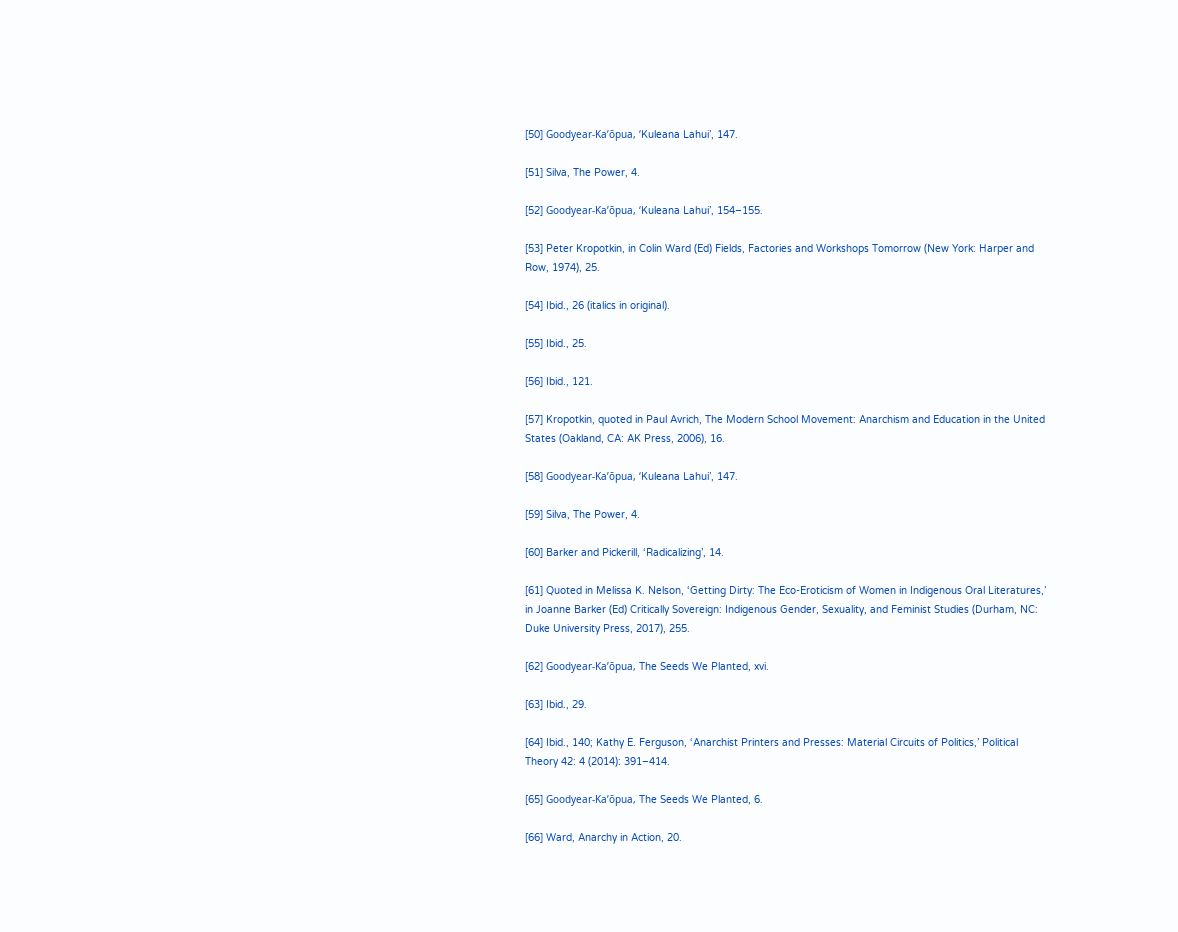[50] Goodyear-Ka’ōpua, ‘Kuleana Lahui’, 147.

[51] Silva, The Power, 4.

[52] Goodyear-Ka’ōpua, ‘Kuleana Lahui’, 154–155.

[53] Peter Kropotkin, in Colin Ward (Ed) Fields, Factories and Workshops Tomorrow (New York: Harper and Row, 1974), 25.

[54] Ibid., 26 (italics in original).

[55] Ibid., 25.

[56] Ibid., 121.

[57] Kropotkin, quoted in Paul Avrich, The Modern School Movement: Anarchism and Education in the United States (Oakland, CA: AK Press, 2006), 16.

[58] Goodyear-Ka’ōpua, ‘Kuleana Lahui’, 147.

[59] Silva, The Power, 4.

[60] Barker and Pickerill, ‘Radicalizing’, 14.

[61] Quoted in Melissa K. Nelson, ‘Getting Dirty: The Eco-Eroticism of Women in Indigenous Oral Literatures,’ in Joanne Barker (Ed) Critically Sovereign: Indigenous Gender, Sexuality, and Feminist Studies (Durham, NC: Duke University Press, 2017), 255.

[62] Goodyear-Ka’ōpua, The Seeds We Planted, xvi.

[63] Ibid., 29.

[64] Ibid., 140; Kathy E. Ferguson, ‘Anarchist Printers and Presses: Material Circuits of Politics,’ Political Theory 42: 4 (2014): 391–414.

[65] Goodyear-Ka’ōpua, The Seeds We Planted, 6.

[66] Ward, Anarchy in Action, 20.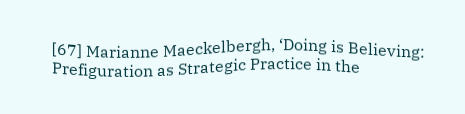[67] Marianne Maeckelbergh, ‘Doing is Believing: Prefiguration as Strategic Practice in the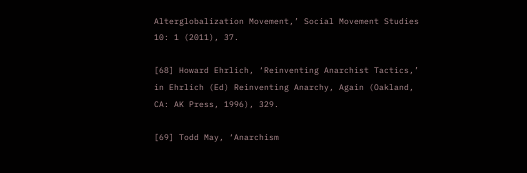Alterglobalization Movement,’ Social Movement Studies 10: 1 (2011), 37.

[68] Howard Ehrlich, ‘Reinventing Anarchist Tactics,’ in Ehrlich (Ed) Reinventing Anarchy, Again (Oakland, CA: AK Press, 1996), 329.

[69] Todd May, ‘Anarchism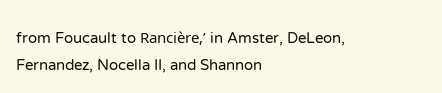from Foucault to Rancière,’ in Amster, DeLeon, Fernandez, Nocella II, and Shannon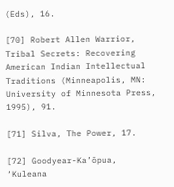(Eds), 16.

[70] Robert Allen Warrior, Tribal Secrets: Recovering American Indian Intellectual Traditions (Minneapolis, MN: University of Minnesota Press, 1995), 91.

[71] Silva, The Power, 17.

[72] Goodyear-Ka’ōpua, ‘Kuleana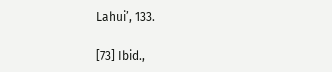Lahui’, 133.

[73] Ibid.,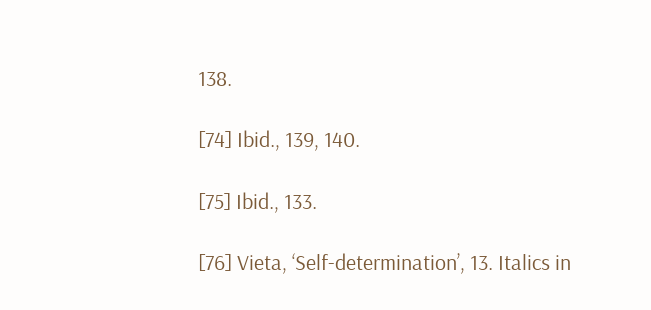138.

[74] Ibid., 139, 140.

[75] Ibid., 133.

[76] Vieta, ‘Self-determination’, 13. Italics in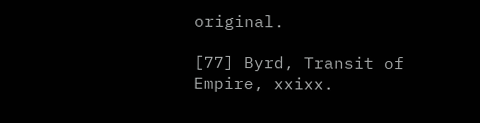original.

[77] Byrd, Transit of Empire, xxixx.